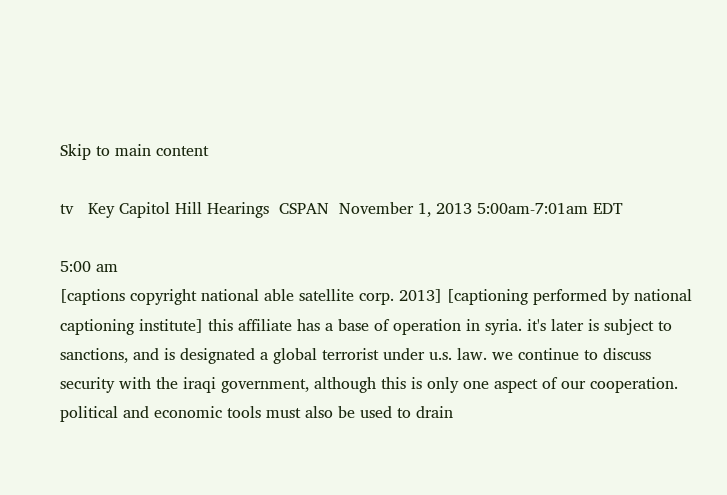Skip to main content

tv   Key Capitol Hill Hearings  CSPAN  November 1, 2013 5:00am-7:01am EDT

5:00 am
[captions copyright national able satellite corp. 2013] [captioning performed by national captioning institute] this affiliate has a base of operation in syria. it's later is subject to sanctions, and is designated a global terrorist under u.s. law. we continue to discuss security with the iraqi government, although this is only one aspect of our cooperation. political and economic tools must also be used to drain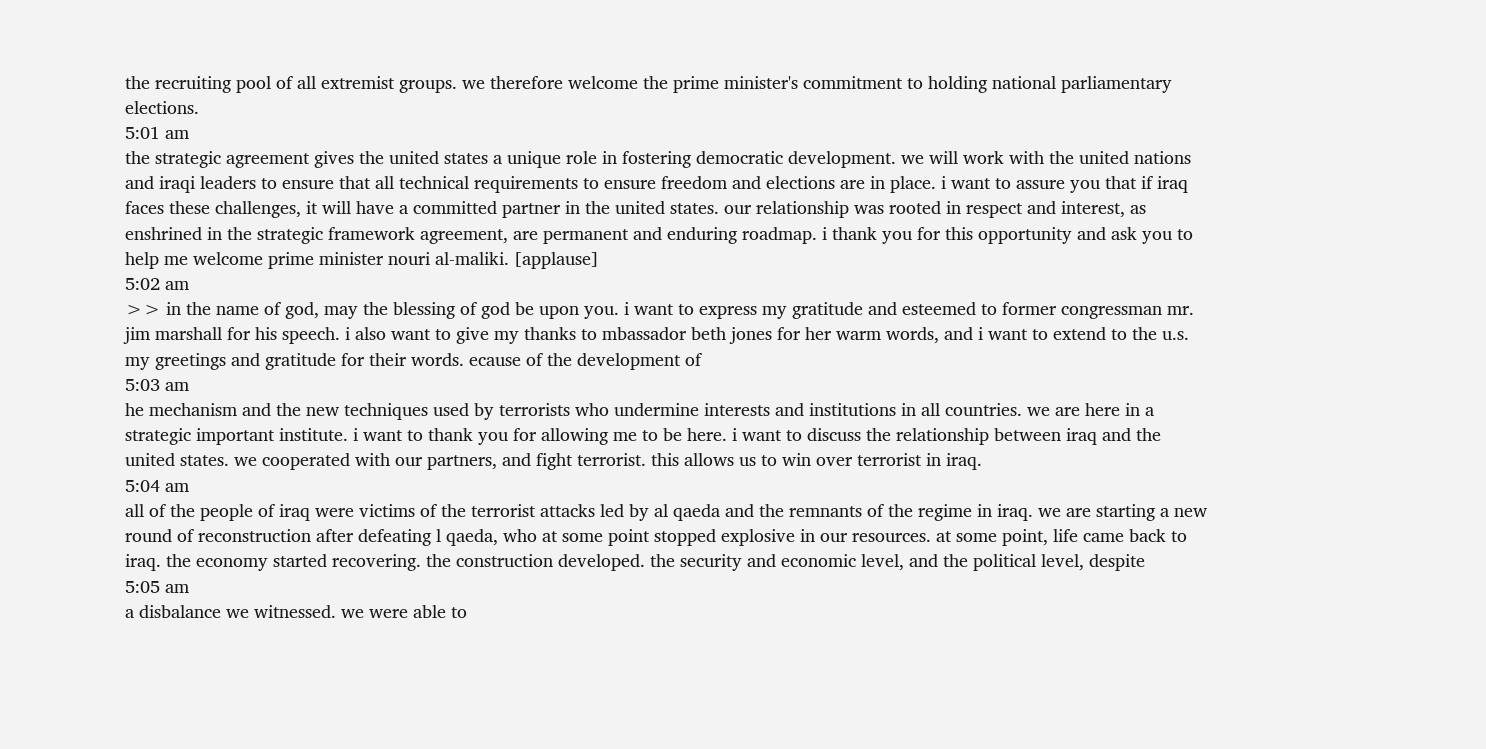the recruiting pool of all extremist groups. we therefore welcome the prime minister's commitment to holding national parliamentary elections.
5:01 am
the strategic agreement gives the united states a unique role in fostering democratic development. we will work with the united nations and iraqi leaders to ensure that all technical requirements to ensure freedom and elections are in place. i want to assure you that if iraq faces these challenges, it will have a committed partner in the united states. our relationship was rooted in respect and interest, as enshrined in the strategic framework agreement, are permanent and enduring roadmap. i thank you for this opportunity and ask you to help me welcome prime minister nouri al-maliki. [applause]
5:02 am
>> in the name of god, may the blessing of god be upon you. i want to express my gratitude and esteemed to former congressman mr. jim marshall for his speech. i also want to give my thanks to mbassador beth jones for her warm words, and i want to extend to the u.s. my greetings and gratitude for their words. ecause of the development of
5:03 am
he mechanism and the new techniques used by terrorists who undermine interests and institutions in all countries. we are here in a strategic important institute. i want to thank you for allowing me to be here. i want to discuss the relationship between iraq and the united states. we cooperated with our partners, and fight terrorist. this allows us to win over terrorist in iraq.
5:04 am
all of the people of iraq were victims of the terrorist attacks led by al qaeda and the remnants of the regime in iraq. we are starting a new round of reconstruction after defeating l qaeda, who at some point stopped explosive in our resources. at some point, life came back to iraq. the economy started recovering. the construction developed. the security and economic level, and the political level, despite
5:05 am
a disbalance we witnessed. we were able to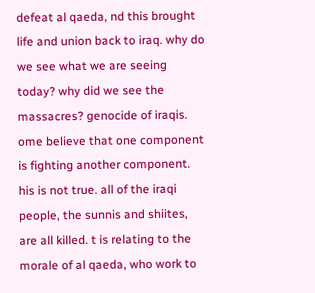defeat al qaeda, nd this brought life and union back to iraq. why do we see what we are seeing today? why did we see the massacres? genocide of iraqis. ome believe that one component is fighting another component. his is not true. all of the iraqi people, the sunnis and shiites, are all killed. t is relating to the morale of al qaeda, who work to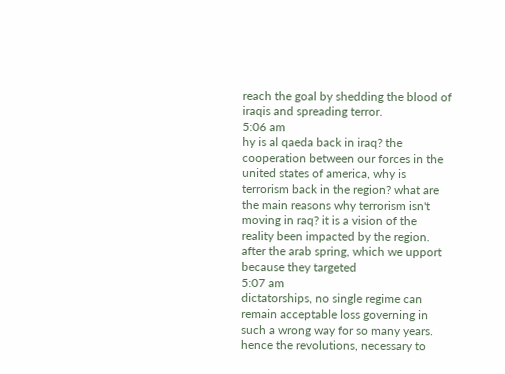reach the goal by shedding the blood of iraqis and spreading terror.
5:06 am
hy is al qaeda back in iraq? the cooperation between our forces in the united states of america, why is terrorism back in the region? what are the main reasons why terrorism isn't moving in raq? it is a vision of the reality been impacted by the region. after the arab spring, which we upport because they targeted
5:07 am
dictatorships, no single regime can remain acceptable loss governing in such a wrong way for so many years. hence the revolutions, necessary to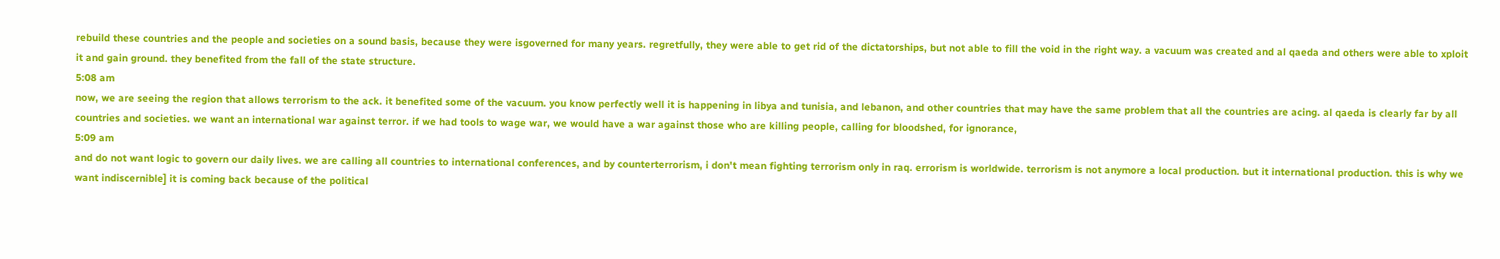rebuild these countries and the people and societies on a sound basis, because they were isgoverned for many years. regretfully, they were able to get rid of the dictatorships, but not able to fill the void in the right way. a vacuum was created and al qaeda and others were able to xploit it and gain ground. they benefited from the fall of the state structure.
5:08 am
now, we are seeing the region that allows terrorism to the ack. it benefited some of the vacuum. you know perfectly well it is happening in libya and tunisia, and lebanon, and other countries that may have the same problem that all the countries are acing. al qaeda is clearly far by all countries and societies. we want an international war against terror. if we had tools to wage war, we would have a war against those who are killing people, calling for bloodshed, for ignorance,
5:09 am
and do not want logic to govern our daily lives. we are calling all countries to international conferences, and by counterterrorism, i don't mean fighting terrorism only in raq. errorism is worldwide. terrorism is not anymore a local production. but it international production. this is why we want indiscernible] it is coming back because of the political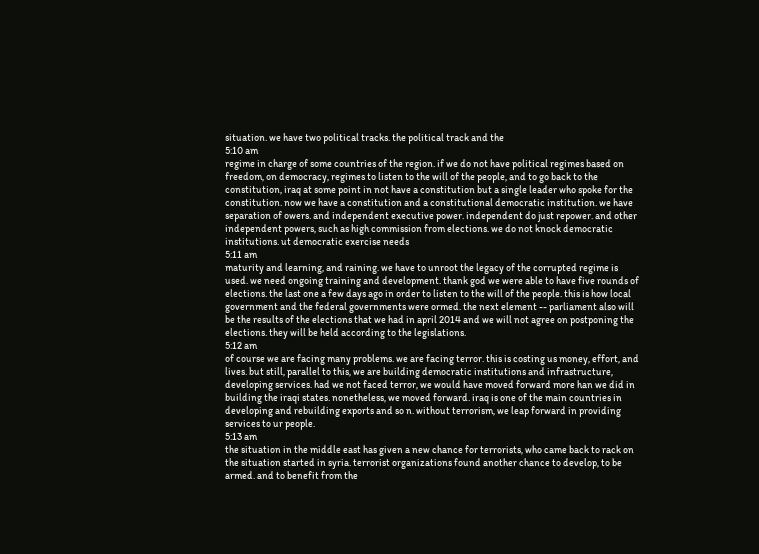situation. we have two political tracks. the political track and the
5:10 am
regime in charge of some countries of the region. if we do not have political regimes based on freedom, on democracy, regimes to listen to the will of the people, and to go back to the constitution, iraq at some point in not have a constitution but a single leader who spoke for the constitution. now we have a constitution and a constitutional democratic institution. we have separation of owers. and independent executive power. independent do just repower. and other independent powers, such as high commission from elections. we do not knock democratic institutions. ut democratic exercise needs
5:11 am
maturity and learning, and raining. we have to unroot the legacy of the corrupted regime is used. we need ongoing training and development. thank god we were able to have five rounds of elections. the last one a few days ago in order to listen to the will of the people. this is how local government and the federal governments were ormed. the next element -- parliament also will be the results of the elections that we had in april 2014 and we will not agree on postponing the elections. they will be held according to the legislations.
5:12 am
of course we are facing many problems. we are facing terror. this is costing us money, effort, and lives. but still, parallel to this, we are building democratic institutions and infrastructure, developing services. had we not faced terror, we would have moved forward more han we did in building the iraqi states. nonetheless, we moved forward. iraq is one of the main countries in developing and rebuilding exports and so n. without terrorism, we leap forward in providing services to ur people.
5:13 am
the situation in the middle east has given a new chance for terrorists, who came back to rack on the situation started in syria. terrorist organizations found another chance to develop, to be armed. and to benefit from the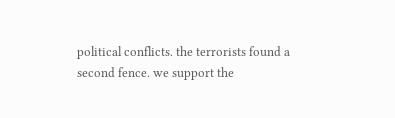political conflicts. the terrorists found a second fence. we support the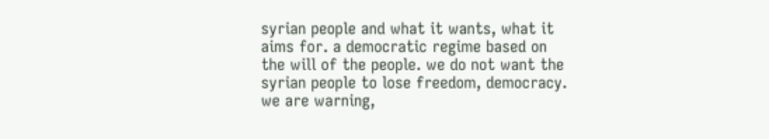syrian people and what it wants, what it aims for. a democratic regime based on the will of the people. we do not want the syrian people to lose freedom, democracy. we are warning,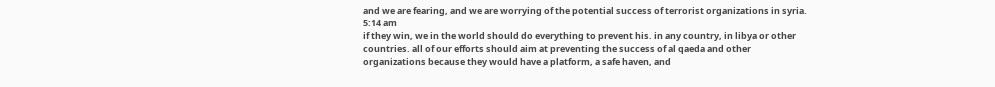and we are fearing, and we are worrying of the potential success of terrorist organizations in syria.
5:14 am
if they win, we in the world should do everything to prevent his. in any country, in libya or other countries. all of our efforts should aim at preventing the success of al qaeda and other organizations because they would have a platform, a safe haven, and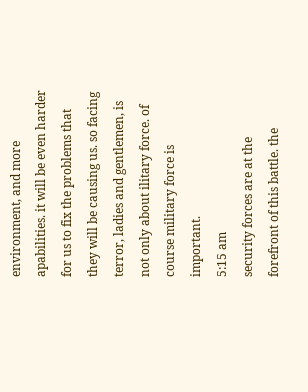environment, and more apabilities. it will be even harder for us to fix the problems that they will be causing us. so facing terror, ladies and gentlemen, is not only about ilitary force. of course military force is important.
5:15 am
security forces are at the forefront of this battle. the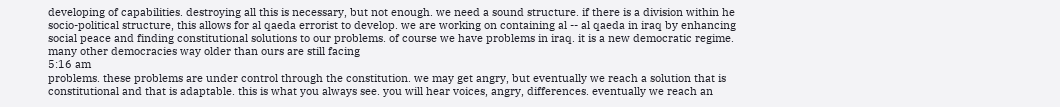developing of capabilities. destroying all this is necessary, but not enough. we need a sound structure. if there is a division within he socio-political structure, this allows for al qaeda errorist to develop. we are working on containing al -- al qaeda in iraq by enhancing social peace and finding constitutional solutions to our problems. of course we have problems in iraq. it is a new democratic regime. many other democracies way older than ours are still facing
5:16 am
problems. these problems are under control through the constitution. we may get angry, but eventually we reach a solution that is constitutional and that is adaptable. this is what you always see. you will hear voices, angry, differences. eventually we reach an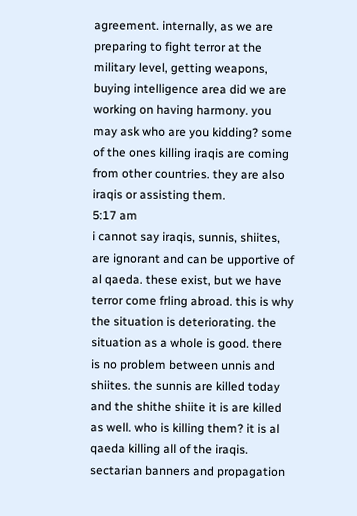agreement. internally, as we are preparing to fight terror at the military level, getting weapons, buying intelligence area did we are working on having harmony. you may ask who are you kidding? some of the ones killing iraqis are coming from other countries. they are also iraqis or assisting them.
5:17 am
i cannot say iraqis, sunnis, shiites, are ignorant and can be upportive of al qaeda. these exist, but we have terror come frling abroad. this is why the situation is deteriorating. the situation as a whole is good. there is no problem between unnis and shiites. the sunnis are killed today and the shithe shiite it is are killed as well. who is killing them? it is al qaeda killing all of the iraqis. sectarian banners and propagation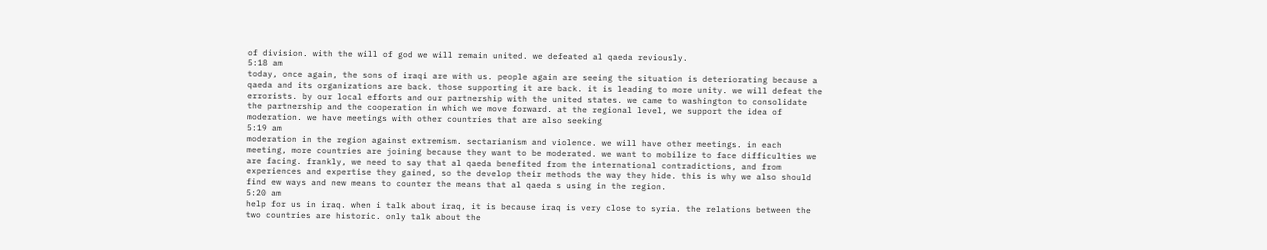of division. with the will of god we will remain united. we defeated al qaeda reviously.
5:18 am
today, once again, the sons of iraqi are with us. people again are seeing the situation is deteriorating because a qaeda and its organizations are back. those supporting it are back. it is leading to more unity. we will defeat the errorists. by our local efforts and our partnership with the united states. we came to washington to consolidate the partnership and the cooperation in which we move forward. at the regional level, we support the idea of moderation. we have meetings with other countries that are also seeking
5:19 am
moderation in the region against extremism. sectarianism and violence. we will have other meetings. in each meeting, more countries are joining because they want to be moderated. we want to mobilize to face difficulties we are facing. frankly, we need to say that al qaeda benefited from the international contradictions, and from experiences and expertise they gained, so the develop their methods the way they hide. this is why we also should find ew ways and new means to counter the means that al qaeda s using in the region.
5:20 am
help for us in iraq. when i talk about iraq, it is because iraq is very close to syria. the relations between the two countries are historic. only talk about the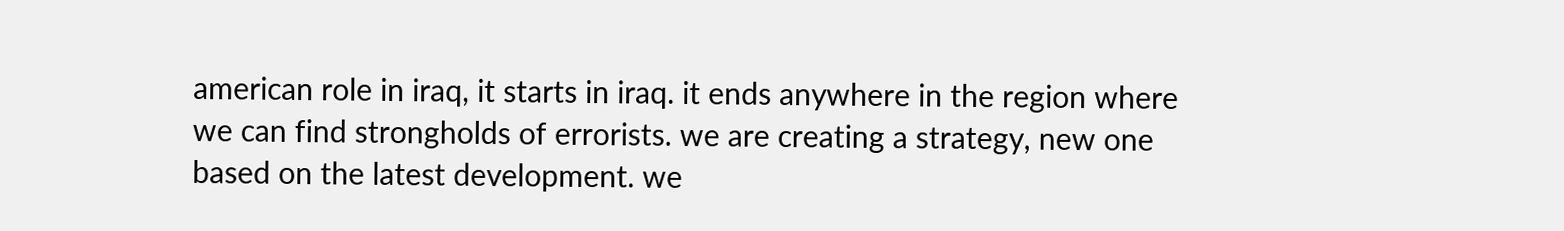american role in iraq, it starts in iraq. it ends anywhere in the region where we can find strongholds of errorists. we are creating a strategy, new one based on the latest development. we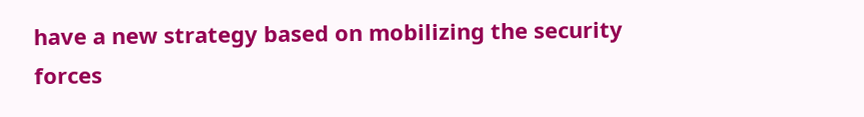have a new strategy based on mobilizing the security forces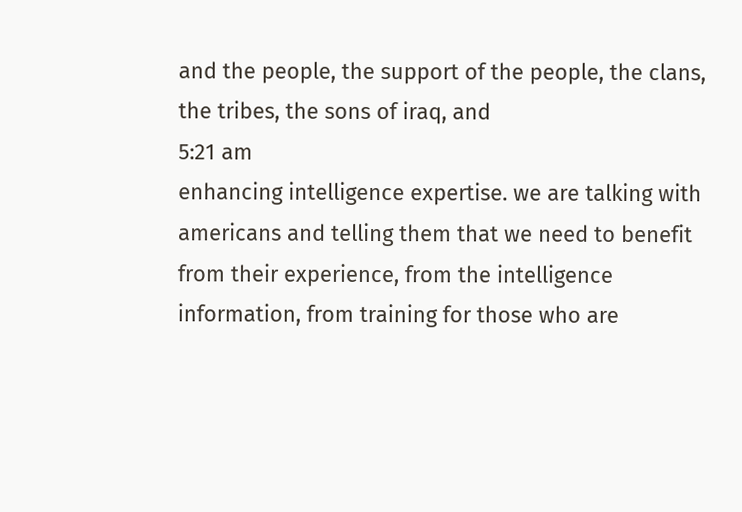and the people, the support of the people, the clans, the tribes, the sons of iraq, and
5:21 am
enhancing intelligence expertise. we are talking with americans and telling them that we need to benefit from their experience, from the intelligence information, from training for those who are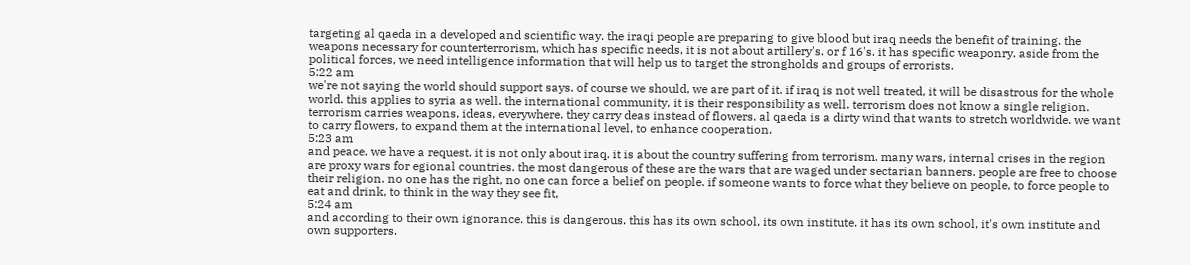targeting al qaeda in a developed and scientific way. the iraqi people are preparing to give blood but iraq needs the benefit of training. the weapons necessary for counterterrorism, which has specific needs, it is not about artillery's. or f 16's. it has specific weaponry. aside from the political forces, we need intelligence information that will help us to target the strongholds and groups of errorists.
5:22 am
we're not saying the world should support says. of course we should, we are part of it. if iraq is not well treated, it will be disastrous for the whole world. this applies to syria as well. the international community, it is their responsibility as well. terrorism does not know a single religion. terrorism carries weapons, ideas, everywhere. they carry deas instead of flowers. al qaeda is a dirty wind that wants to stretch worldwide. we want to carry flowers, to expand them at the international level, to enhance cooperation.
5:23 am
and peace. we have a request. it is not only about iraq. it is about the country suffering from terrorism. many wars, internal crises in the region are proxy wars for egional countries. the most dangerous of these are the wars that are waged under sectarian banners. people are free to choose their religion. no one has the right, no one can force a belief on people. if someone wants to force what they believe on people, to force people to eat and drink, to think in the way they see fit,
5:24 am
and according to their own ignorance. this is dangerous. this has its own school, its own institute. it has its own school, it's own institute and own supporters.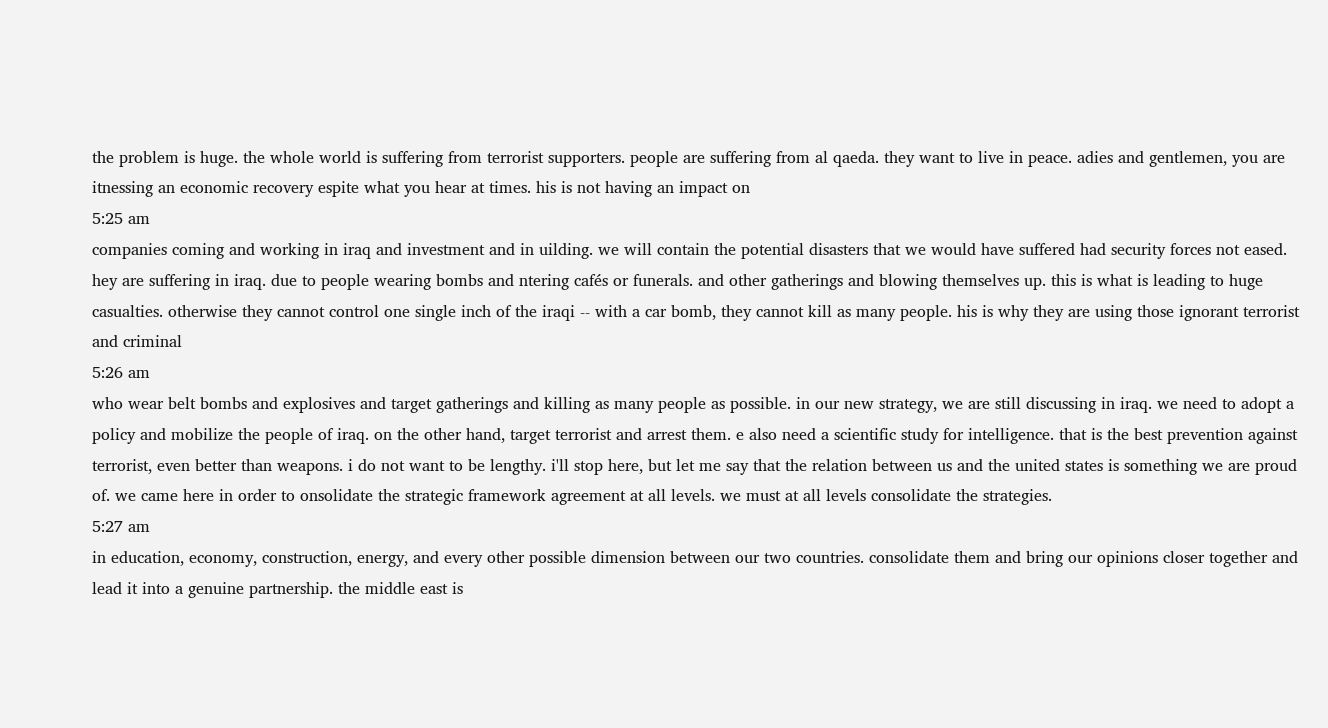the problem is huge. the whole world is suffering from terrorist supporters. people are suffering from al qaeda. they want to live in peace. adies and gentlemen, you are itnessing an economic recovery espite what you hear at times. his is not having an impact on
5:25 am
companies coming and working in iraq and investment and in uilding. we will contain the potential disasters that we would have suffered had security forces not eased. hey are suffering in iraq. due to people wearing bombs and ntering cafés or funerals. and other gatherings and blowing themselves up. this is what is leading to huge casualties. otherwise they cannot control one single inch of the iraqi -- with a car bomb, they cannot kill as many people. his is why they are using those ignorant terrorist and criminal
5:26 am
who wear belt bombs and explosives and target gatherings and killing as many people as possible. in our new strategy, we are still discussing in iraq. we need to adopt a policy and mobilize the people of iraq. on the other hand, target terrorist and arrest them. e also need a scientific study for intelligence. that is the best prevention against terrorist, even better than weapons. i do not want to be lengthy. i'll stop here, but let me say that the relation between us and the united states is something we are proud of. we came here in order to onsolidate the strategic framework agreement at all levels. we must at all levels consolidate the strategies.
5:27 am
in education, economy, construction, energy, and every other possible dimension between our two countries. consolidate them and bring our opinions closer together and lead it into a genuine partnership. the middle east is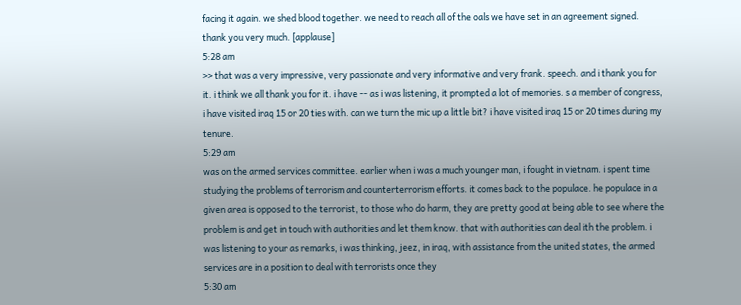facing it again. we shed blood together. we need to reach all of the oals we have set in an agreement signed. thank you very much. [applause]
5:28 am
>> that was a very impressive, very passionate and very informative and very frank. speech. and i thank you for it. i think we all thank you for it. i have -- as i was listening, it prompted a lot of memories. s a member of congress, i have visited iraq 15 or 20 ties with. can we turn the mic up a little bit? i have visited iraq 15 or 20 times during my tenure.
5:29 am
was on the armed services committee. earlier when i was a much younger man, i fought in vietnam. i spent time studying the problems of terrorism and counterterrorism efforts. it comes back to the populace. he populace in a given area is opposed to the terrorist, to those who do harm, they are pretty good at being able to see where the problem is and get in touch with authorities and let them know. that with authorities can deal ith the problem. i was listening to your as remarks, i was thinking, jeez, in iraq, with assistance from the united states, the armed services are in a position to deal with terrorists once they
5:30 am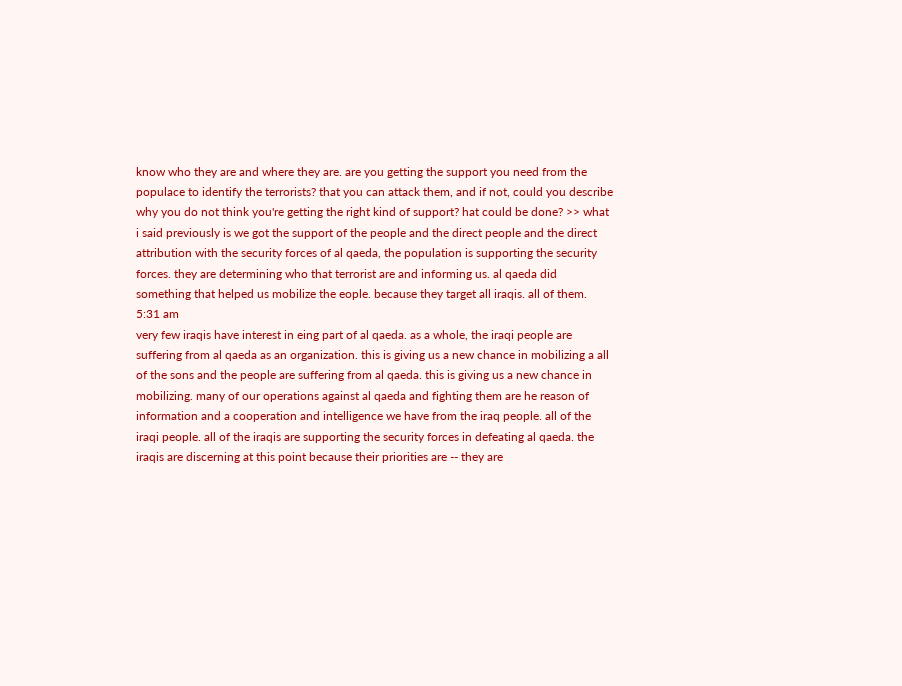know who they are and where they are. are you getting the support you need from the populace to identify the terrorists? that you can attack them, and if not, could you describe why you do not think you're getting the right kind of support? hat could be done? >> what i said previously is we got the support of the people and the direct people and the direct attribution with the security forces of al qaeda, the population is supporting the security forces. they are determining who that terrorist are and informing us. al qaeda did something that helped us mobilize the eople. because they target all iraqis. all of them.
5:31 am
very few iraqis have interest in eing part of al qaeda. as a whole, the iraqi people are suffering from al qaeda as an organization. this is giving us a new chance in mobilizing a all of the sons and the people are suffering from al qaeda. this is giving us a new chance in mobilizing. many of our operations against al qaeda and fighting them are he reason of information and a cooperation and intelligence we have from the iraq people. all of the iraqi people. all of the iraqis are supporting the security forces in defeating al qaeda. the iraqis are discerning at this point because their priorities are -- they are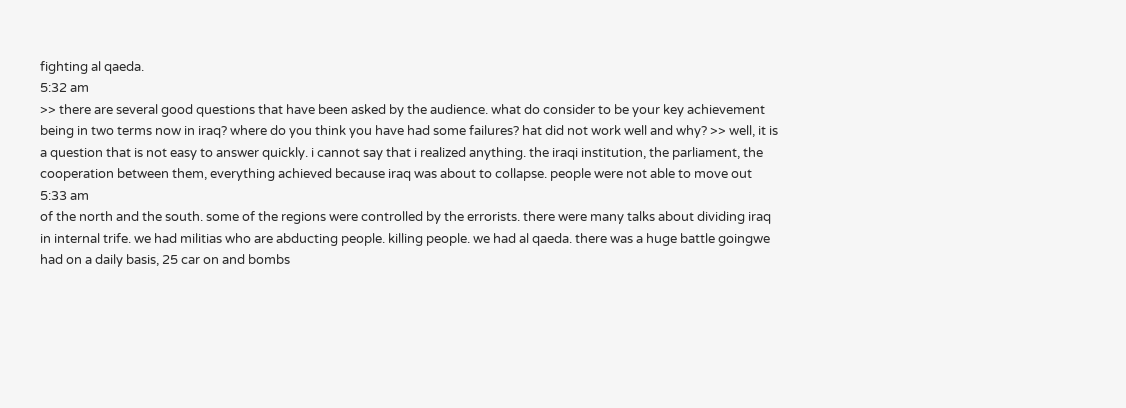fighting al qaeda.
5:32 am
>> there are several good questions that have been asked by the audience. what do consider to be your key achievement being in two terms now in iraq? where do you think you have had some failures? hat did not work well and why? >> well, it is a question that is not easy to answer quickly. i cannot say that i realized anything. the iraqi institution, the parliament, the cooperation between them, everything achieved because iraq was about to collapse. people were not able to move out
5:33 am
of the north and the south. some of the regions were controlled by the errorists. there were many talks about dividing iraq in internal trife. we had militias who are abducting people. killing people. we had al qaeda. there was a huge battle goingwe had on a daily basis, 25 car on and bombs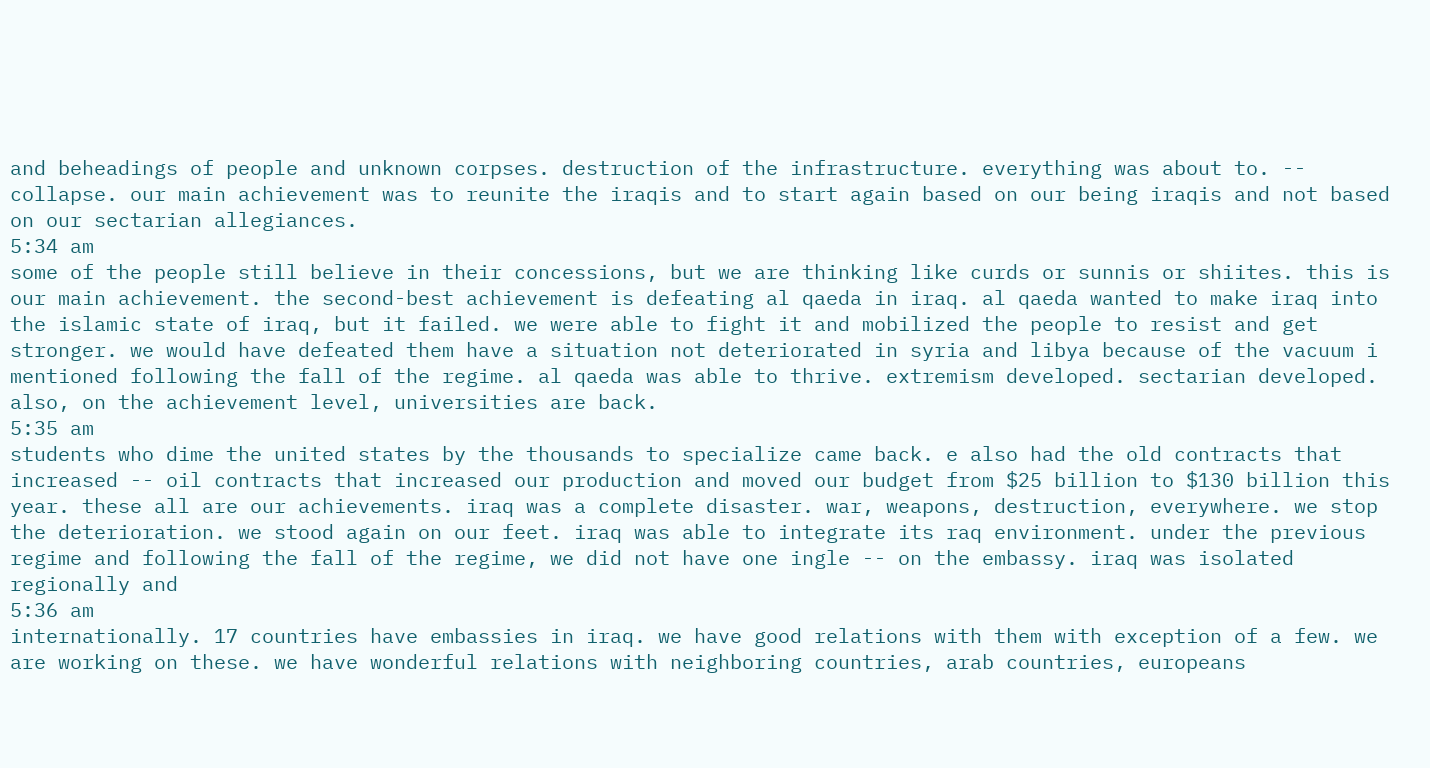and beheadings of people and unknown corpses. destruction of the infrastructure. everything was about to. -- collapse. our main achievement was to reunite the iraqis and to start again based on our being iraqis and not based on our sectarian allegiances.
5:34 am
some of the people still believe in their concessions, but we are thinking like curds or sunnis or shiites. this is our main achievement. the second-best achievement is defeating al qaeda in iraq. al qaeda wanted to make iraq into the islamic state of iraq, but it failed. we were able to fight it and mobilized the people to resist and get stronger. we would have defeated them have a situation not deteriorated in syria and libya because of the vacuum i mentioned following the fall of the regime. al qaeda was able to thrive. extremism developed. sectarian developed. also, on the achievement level, universities are back.
5:35 am
students who dime the united states by the thousands to specialize came back. e also had the old contracts that increased -- oil contracts that increased our production and moved our budget from $25 billion to $130 billion this year. these all are our achievements. iraq was a complete disaster. war, weapons, destruction, everywhere. we stop the deterioration. we stood again on our feet. iraq was able to integrate its raq environment. under the previous regime and following the fall of the regime, we did not have one ingle -- on the embassy. iraq was isolated regionally and
5:36 am
internationally. 17 countries have embassies in iraq. we have good relations with them with exception of a few. we are working on these. we have wonderful relations with neighboring countries, arab countries, europeans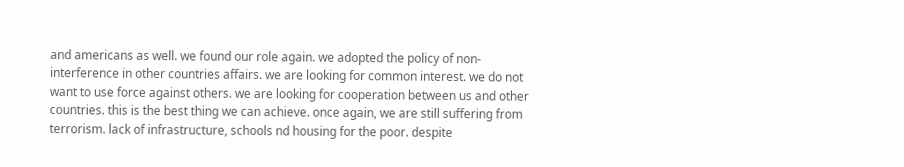and americans as well. we found our role again. we adopted the policy of non-interference in other countries affairs. we are looking for common interest. we do not want to use force against others. we are looking for cooperation between us and other countries. this is the best thing we can achieve. once again, we are still suffering from terrorism. lack of infrastructure, schools nd housing for the poor. despite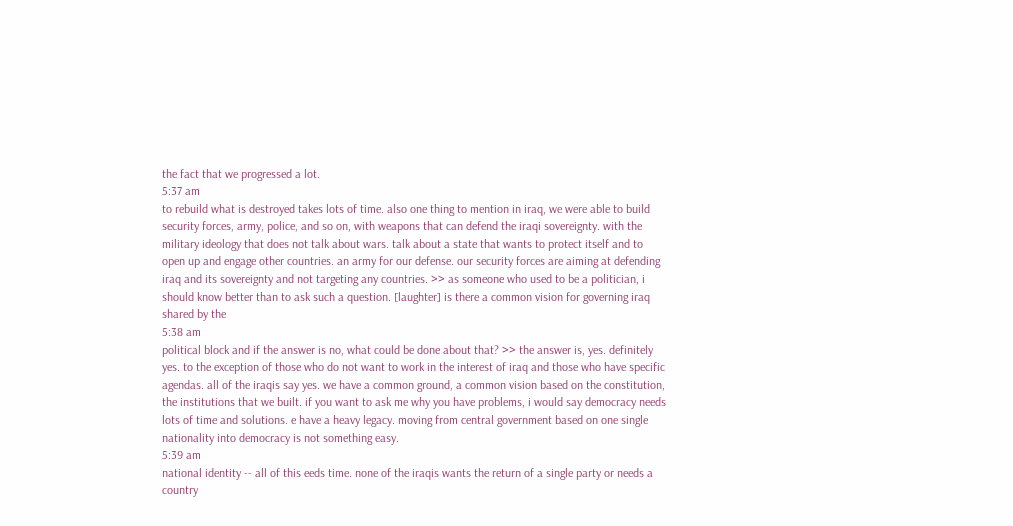the fact that we progressed a lot.
5:37 am
to rebuild what is destroyed takes lots of time. also one thing to mention in iraq, we were able to build security forces, army, police, and so on, with weapons that can defend the iraqi sovereignty. with the military ideology that does not talk about wars. talk about a state that wants to protect itself and to open up and engage other countries. an army for our defense. our security forces are aiming at defending iraq and its sovereignty and not targeting any countries. >> as someone who used to be a politician, i should know better than to ask such a question. [laughter] is there a common vision for governing iraq shared by the
5:38 am
political block and if the answer is no, what could be done about that? >> the answer is, yes. definitely yes. to the exception of those who do not want to work in the interest of iraq and those who have specific agendas. all of the iraqis say yes. we have a common ground, a common vision based on the constitution, the institutions that we built. if you want to ask me why you have problems, i would say democracy needs lots of time and solutions. e have a heavy legacy. moving from central government based on one single nationality into democracy is not something easy.
5:39 am
national identity -- all of this eeds time. none of the iraqis wants the return of a single party or needs a country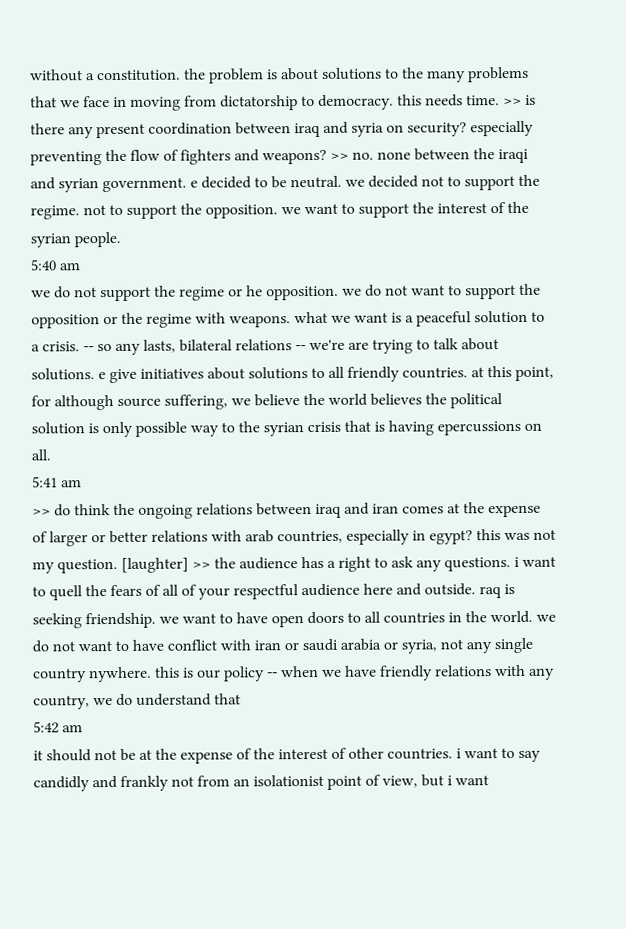without a constitution. the problem is about solutions to the many problems that we face in moving from dictatorship to democracy. this needs time. >> is there any present coordination between iraq and syria on security? especially preventing the flow of fighters and weapons? >> no. none between the iraqi and syrian government. e decided to be neutral. we decided not to support the regime. not to support the opposition. we want to support the interest of the syrian people.
5:40 am
we do not support the regime or he opposition. we do not want to support the opposition or the regime with weapons. what we want is a peaceful solution to a crisis. -- so any lasts, bilateral relations -- we're are trying to talk about solutions. e give initiatives about solutions to all friendly countries. at this point, for although source suffering, we believe the world believes the political solution is only possible way to the syrian crisis that is having epercussions on all.
5:41 am
>> do think the ongoing relations between iraq and iran comes at the expense of larger or better relations with arab countries, especially in egypt? this was not my question. [laughter] >> the audience has a right to ask any questions. i want to quell the fears of all of your respectful audience here and outside. raq is seeking friendship. we want to have open doors to all countries in the world. we do not want to have conflict with iran or saudi arabia or syria, not any single country nywhere. this is our policy -- when we have friendly relations with any country, we do understand that
5:42 am
it should not be at the expense of the interest of other countries. i want to say candidly and frankly not from an isolationist point of view, but i want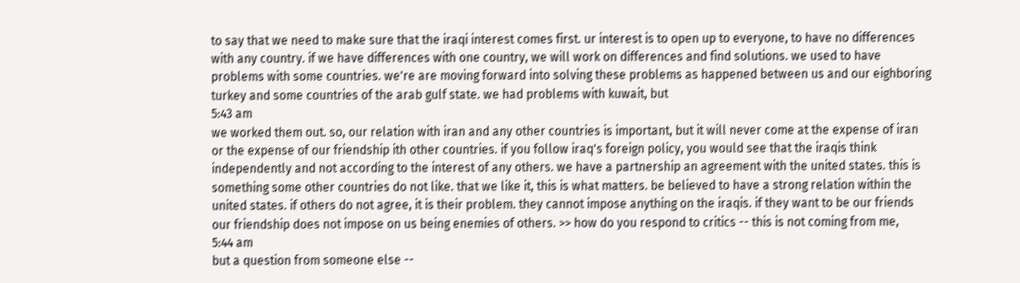to say that we need to make sure that the iraqi interest comes first. ur interest is to open up to everyone, to have no differences with any country. if we have differences with one country, we will work on differences and find solutions. we used to have problems with some countries. we're are moving forward into solving these problems as happened between us and our eighboring turkey and some countries of the arab gulf state. we had problems with kuwait, but
5:43 am
we worked them out. so, our relation with iran and any other countries is important, but it will never come at the expense of iran or the expense of our friendship ith other countries. if you follow iraq's foreign policy, you would see that the iraqis think independently and not according to the interest of any others. we have a partnership an agreement with the united states. this is something some other countries do not like. that we like it, this is what matters. be believed to have a strong relation within the united states. if others do not agree, it is their problem. they cannot impose anything on the iraqis. if they want to be our friends our friendship does not impose on us being enemies of others. >> how do you respond to critics -- this is not coming from me,
5:44 am
but a question from someone else --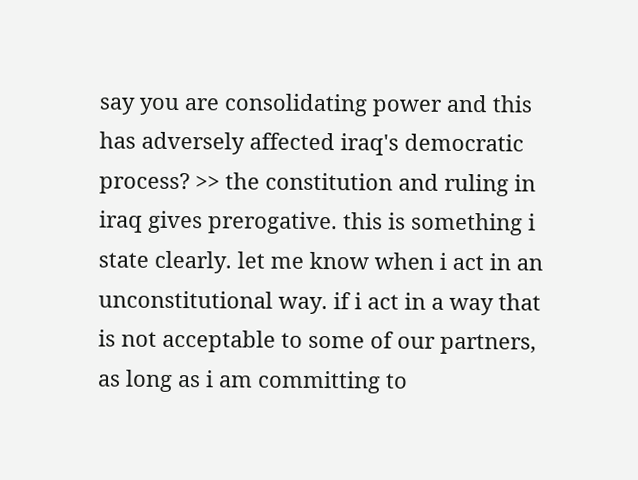say you are consolidating power and this has adversely affected iraq's democratic process? >> the constitution and ruling in iraq gives prerogative. this is something i state clearly. let me know when i act in an unconstitutional way. if i act in a way that is not acceptable to some of our partners, as long as i am committing to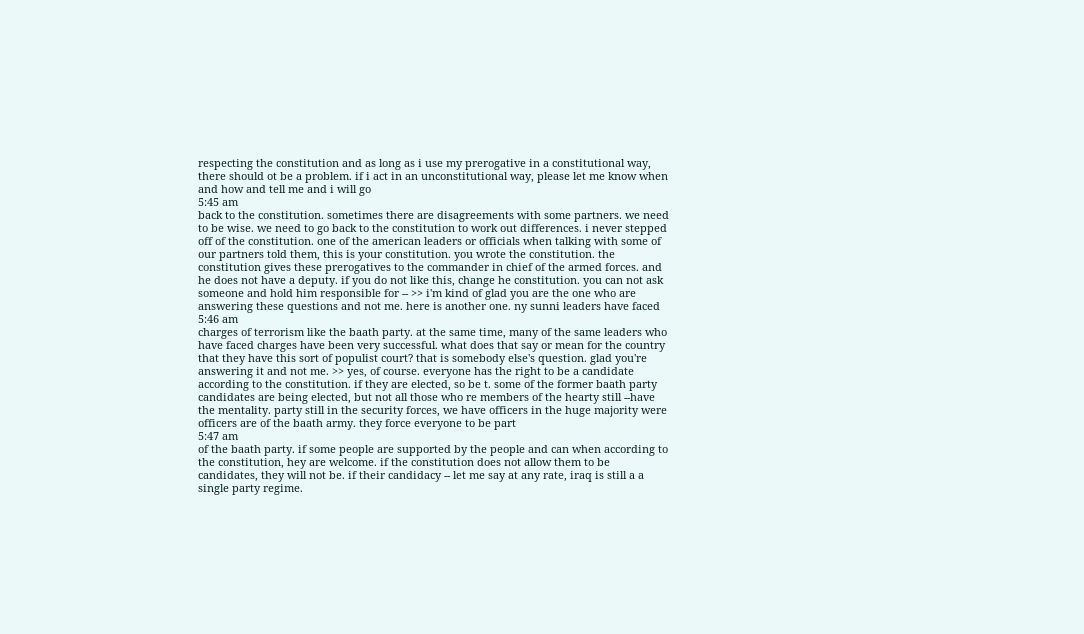respecting the constitution and as long as i use my prerogative in a constitutional way, there should ot be a problem. if i act in an unconstitutional way, please let me know when and how and tell me and i will go
5:45 am
back to the constitution. sometimes there are disagreements with some partners. we need to be wise. we need to go back to the constitution to work out differences. i never stepped off of the constitution. one of the american leaders or officials when talking with some of our partners told them, this is your constitution. you wrote the constitution. the constitution gives these prerogatives to the commander in chief of the armed forces. and he does not have a deputy. if you do not like this, change he constitution. you can not ask someone and hold him responsible for -- >> i'm kind of glad you are the one who are answering these questions and not me. here is another one. ny sunni leaders have faced
5:46 am
charges of terrorism like the baath party. at the same time, many of the same leaders who have faced charges have been very successful. what does that say or mean for the country that they have this sort of populist court? that is somebody else's question. glad you're answering it and not me. >> yes, of course. everyone has the right to be a candidate according to the constitution. if they are elected, so be t. some of the former baath party candidates are being elected, but not all those who re members of the hearty still --have the mentality. party still in the security forces, we have officers in the huge majority were officers are of the baath army. they force everyone to be part
5:47 am
of the baath party. if some people are supported by the people and can when according to the constitution, hey are welcome. if the constitution does not allow them to be candidates, they will not be. if their candidacy -- let me say at any rate, iraq is still a a single party regime.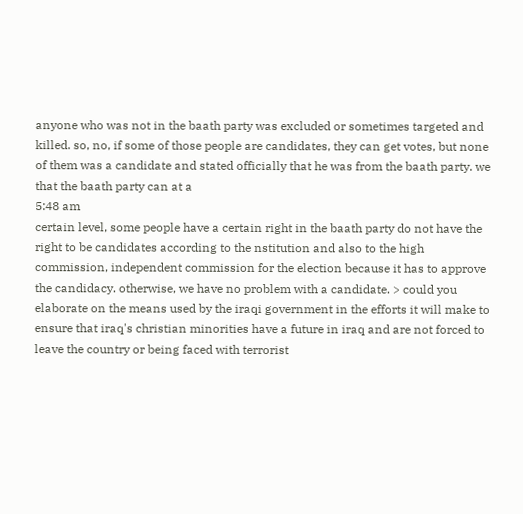anyone who was not in the baath party was excluded or sometimes targeted and killed. so, no, if some of those people are candidates, they can get votes, but none of them was a candidate and stated officially that he was from the baath party. we that the baath party can at a
5:48 am
certain level, some people have a certain right in the baath party do not have the right to be candidates according to the nstitution and also to the high commission, independent commission for the election because it has to approve the candidacy. otherwise, we have no problem with a candidate. > could you elaborate on the means used by the iraqi government in the efforts it will make to ensure that iraq's christian minorities have a future in iraq and are not forced to leave the country or being faced with terrorist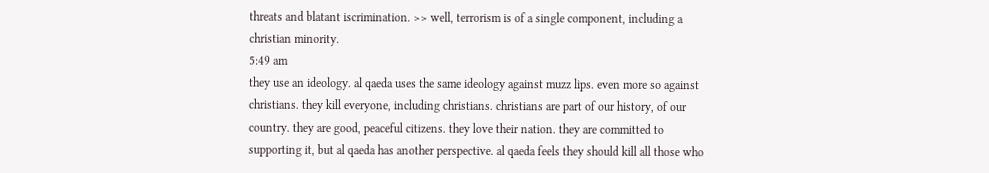threats and blatant iscrimination. >> well, terrorism is of a single component, including a christian minority.
5:49 am
they use an ideology. al qaeda uses the same ideology against muzz lips. even more so against christians. they kill everyone, including christians. christians are part of our history, of our country. they are good, peaceful citizens. they love their nation. they are committed to supporting it, but al qaeda has another perspective. al qaeda feels they should kill all those who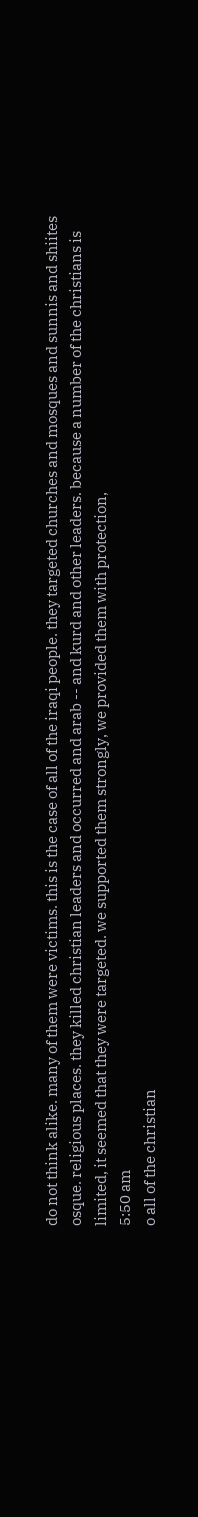do not think alike. many of them were victims. this is the case of all of the iraqi people. they targeted churches and mosques and sunnis and shiites osque. religious places. they killed christian leaders and occurred and arab -- and kurd and other leaders. because a number of the christians is limited, it seemed that they were targeted. we supported them strongly, we provided them with protection,
5:50 am
o all of the christian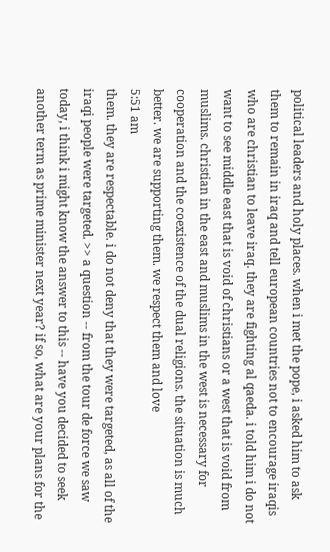political leaders and holy places. when i met the pope, i asked him to ask them to remain in iraq and tell european countries not to encourage iraqis who are christian to leave iraq. they are fighting al qaeda. i told him i do not want to see middle east that is void of christians or a west that is void from muslims. christian in the east and muslims in the west is necessary for cooperation and the coexistence of the dual religions. the situation is much better. we are supporting them. we respect them and love
5:51 am
them. they are respectable. i do not deny that they were targeted, as all of the iraqi people were targeted. >> a question -- from the tour de force we saw today, i think i might know the answer to this -- have you decided to seek another term as prime minister next year? if so, what are your plans for the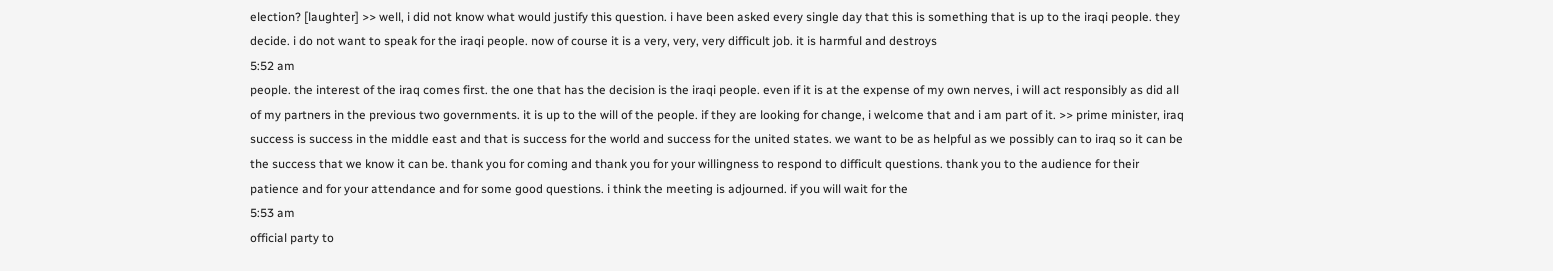election? [laughter] >> well, i did not know what would justify this question. i have been asked every single day that this is something that is up to the iraqi people. they decide. i do not want to speak for the iraqi people. now of course it is a very, very, very difficult job. it is harmful and destroys
5:52 am
people. the interest of the iraq comes first. the one that has the decision is the iraqi people. even if it is at the expense of my own nerves, i will act responsibly as did all of my partners in the previous two governments. it is up to the will of the people. if they are looking for change, i welcome that and i am part of it. >> prime minister, iraq success is success in the middle east and that is success for the world and success for the united states. we want to be as helpful as we possibly can to iraq so it can be the success that we know it can be. thank you for coming and thank you for your willingness to respond to difficult questions. thank you to the audience for their patience and for your attendance and for some good questions. i think the meeting is adjourned. if you will wait for the
5:53 am
official party to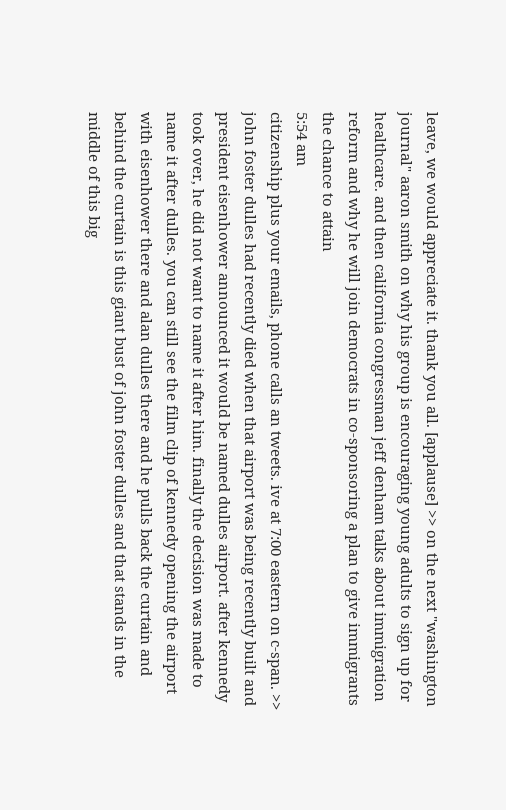leave, we would appreciate it. thank you all. [applause] >> on the next "washington journal" aaron smith on why his group is encouraging young adults to sign up for healthcare. and then california congressman jeff denham talks about immigration reform and why he will join democrats in co-sponsoring a plan to give immigrants the chance to attain
5:54 am
citizenship plus your emails, phone calls an tweets. ive at 7:00 eastern on c-span. >> john foster dulles had recently died when that airport was being recently built and president eisenhower announced it would be named dulles airport. after kennedy took over, he did not want to name it after him. finally the decision was made to name it after dulles. you can still see the film clip of kennedy opening the airport with eisenhower there and alan dulles there and he pulls back the curtain and behind the curtain is this giant bust of john foster dulles and that stands in the middle of this big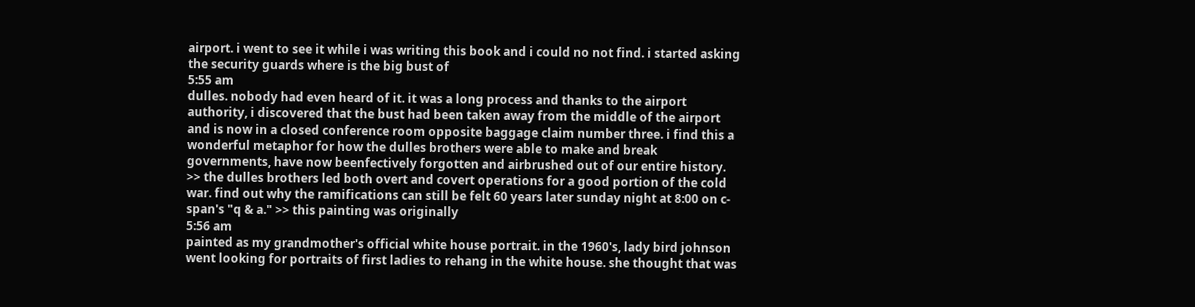airport. i went to see it while i was writing this book and i could no not find. i started asking the security guards where is the big bust of
5:55 am
dulles. nobody had even heard of it. it was a long process and thanks to the airport authority, i discovered that the bust had been taken away from the middle of the airport and is now in a closed conference room opposite baggage claim number three. i find this a wonderful metaphor for how the dulles brothers were able to make and break governments, have now beenfectively forgotten and airbrushed out of our entire history. >> the dulles brothers led both overt and covert operations for a good portion of the cold war. find out why the ramifications can still be felt 60 years later sunday night at 8:00 on c-span's "q & a." >> this painting was originally
5:56 am
painted as my grandmother's official white house portrait. in the 1960's, lady bird johnson went looking for portraits of first ladies to rehang in the white house. she thought that was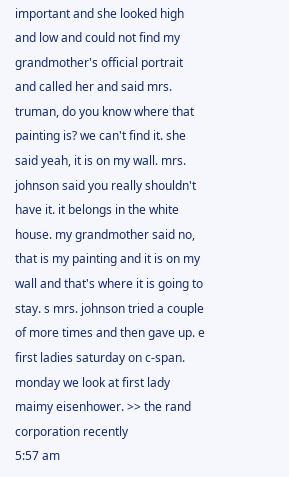important and she looked high and low and could not find my grandmother's official portrait and called her and said mrs. truman, do you know where that painting is? we can't find it. she said yeah, it is on my wall. mrs. johnson said you really shouldn't have it. it belongs in the white house. my grandmother said no, that is my painting and it is on my wall and that's where it is going to stay. s mrs. johnson tried a couple of more times and then gave up. e first ladies saturday on c-span. monday we look at first lady maimy eisenhower. >> the rand corporation recently
5:57 am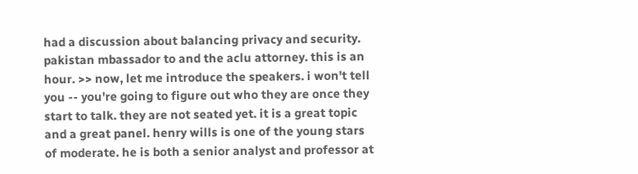had a discussion about balancing privacy and security. pakistan mbassador to and the aclu attorney. this is an hour. >> now, let me introduce the speakers. i won't tell you -- you're going to figure out who they are once they start to talk. they are not seated yet. it is a great topic and a great panel. henry wills is one of the young stars of moderate. he is both a senior analyst and professor at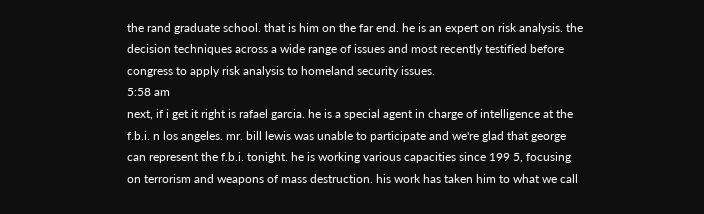the rand graduate school. that is him on the far end. he is an expert on risk analysis. the decision techniques across a wide range of issues and most recently testified before congress to apply risk analysis to homeland security issues.
5:58 am
next, if i get it right is rafael garcia. he is a special agent in charge of intelligence at the f.b.i. n los angeles. mr. bill lewis was unable to participate and we're glad that george can represent the f.b.i. tonight. he is working various capacities since 199 5, focusing on terrorism and weapons of mass destruction. his work has taken him to what we call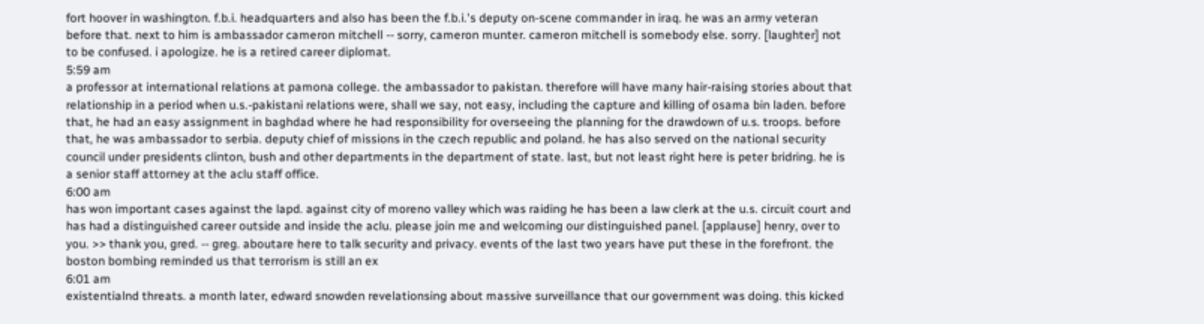fort hoover in washington. f.b.i. headquarters and also has been the f.b.i.'s deputy on-scene commander in iraq. he was an army veteran before that. next to him is ambassador cameron mitchell -- sorry, cameron munter. cameron mitchell is somebody else. sorry. [laughter] not to be confused. i apologize. he is a retired career diplomat.
5:59 am
a professor at international relations at pamona college. the ambassador to pakistan. therefore will have many hair-raising stories about that relationship in a period when u.s.-pakistani relations were, shall we say, not easy, including the capture and killing of osama bin laden. before that, he had an easy assignment in baghdad where he had responsibility for overseeing the planning for the drawdown of u.s. troops. before that, he was ambassador to serbia. deputy chief of missions in the czech republic and poland. he has also served on the national security council under presidents clinton, bush and other departments in the department of state. last, but not least right here is peter bridring. he is a senior staff attorney at the aclu staff office.
6:00 am
has won important cases against the lapd. against city of moreno valley which was raiding he has been a law clerk at the u.s. circuit court and has had a distinguished career outside and inside the aclu. please join me and welcoming our distinguished panel. [applause] henry, over to you. >> thank you, gred. -- greg. aboutare here to talk security and privacy. events of the last two years have put these in the forefront. the boston bombing reminded us that terrorism is still an ex
6:01 am
existentialnd threats. a month later, edward snowden revelationsing about massive surveillance that our government was doing. this kicked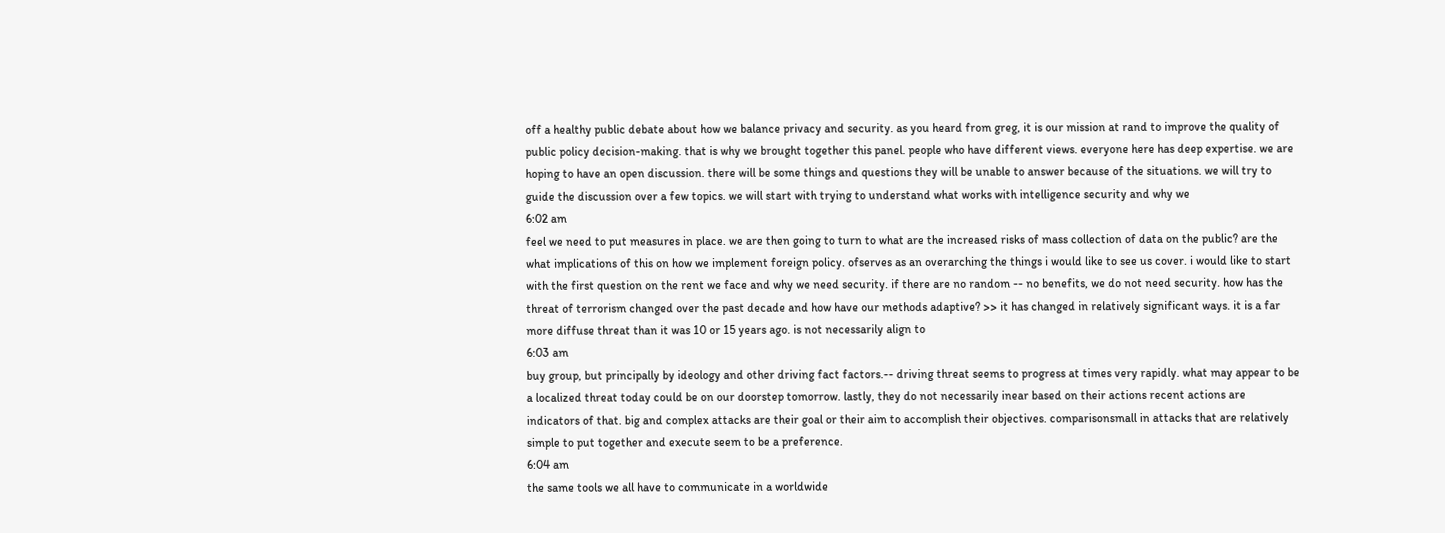off a healthy public debate about how we balance privacy and security. as you heard from greg, it is our mission at rand to improve the quality of public policy decision-making. that is why we brought together this panel. people who have different views. everyone here has deep expertise. we are hoping to have an open discussion. there will be some things and questions they will be unable to answer because of the situations. we will try to guide the discussion over a few topics. we will start with trying to understand what works with intelligence security and why we
6:02 am
feel we need to put measures in place. we are then going to turn to what are the increased risks of mass collection of data on the public? are the what implications of this on how we implement foreign policy. ofserves as an overarching the things i would like to see us cover. i would like to start with the first question on the rent we face and why we need security. if there are no random -- no benefits, we do not need security. how has the threat of terrorism changed over the past decade and how have our methods adaptive? >> it has changed in relatively significant ways. it is a far more diffuse threat than it was 10 or 15 years ago. is not necessarily align to
6:03 am
buy group, but principally by ideology and other driving fact factors.-- driving threat seems to progress at times very rapidly. what may appear to be a localized threat today could be on our doorstep tomorrow. lastly, they do not necessarily inear based on their actions recent actions are indicators of that. big and complex attacks are their goal or their aim to accomplish their objectives. comparisonsmall in attacks that are relatively simple to put together and execute seem to be a preference.
6:04 am
the same tools we all have to communicate in a worldwide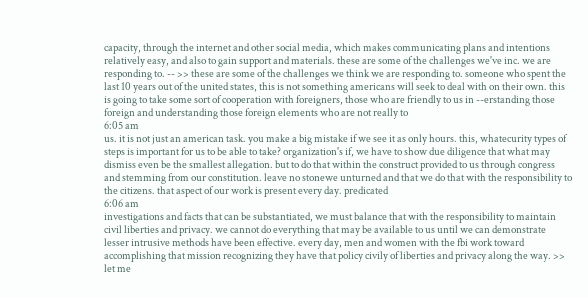capacity, through the internet and other social media, which makes communicating plans and intentions relatively easy, and also to gain support and materials. these are some of the challenges we've inc. we are responding to. -- >> these are some of the challenges we think we are responding to. someone who spent the last 10 years out of the united states, this is not something americans will seek to deal with on their own. this is going to take some sort of cooperation with foreigners, those who are friendly to us in --erstanding those foreign and understanding those foreign elements who are not really to
6:05 am
us. it is not just an american task. you make a big mistake if we see it as only hours. this, whatecurity types of steps is important for us to be able to take? organization's if, we have to show due diligence that what may dismiss even be the smallest allegation. but to do that within the construct provided to us through congress and stemming from our constitution. leave no stonewe unturned and that we do that with the responsibility to the citizens. that aspect of our work is present every day. predicated
6:06 am
investigations and facts that can be substantiated, we must balance that with the responsibility to maintain civil liberties and privacy. we cannot do everything that may be available to us until we can demonstrate lesser intrusive methods have been effective. every day, men and women with the fbi work toward accomplishing that mission recognizing they have that policy civily of liberties and privacy along the way. >> let me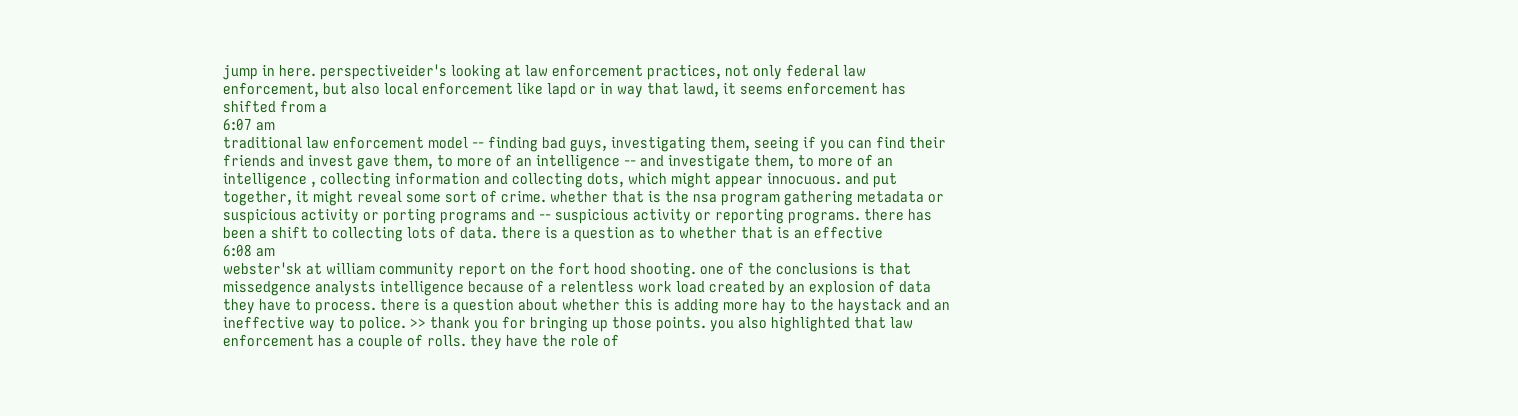jump in here. perspectiveider's looking at law enforcement practices, not only federal law enforcement, but also local enforcement like lapd or in way that lawd, it seems enforcement has shifted from a
6:07 am
traditional law enforcement model -- finding bad guys, investigating them, seeing if you can find their friends and invest gave them, to more of an intelligence -- and investigate them, to more of an intelligence , collecting information and collecting dots, which might appear innocuous. and put together, it might reveal some sort of crime. whether that is the nsa program gathering metadata or suspicious activity or porting programs and -- suspicious activity or reporting programs. there has been a shift to collecting lots of data. there is a question as to whether that is an effective
6:08 am
webster'sk at william community report on the fort hood shooting. one of the conclusions is that missedgence analysts intelligence because of a relentless work load created by an explosion of data they have to process. there is a question about whether this is adding more hay to the haystack and an ineffective way to police. >> thank you for bringing up those points. you also highlighted that law enforcement has a couple of rolls. they have the role of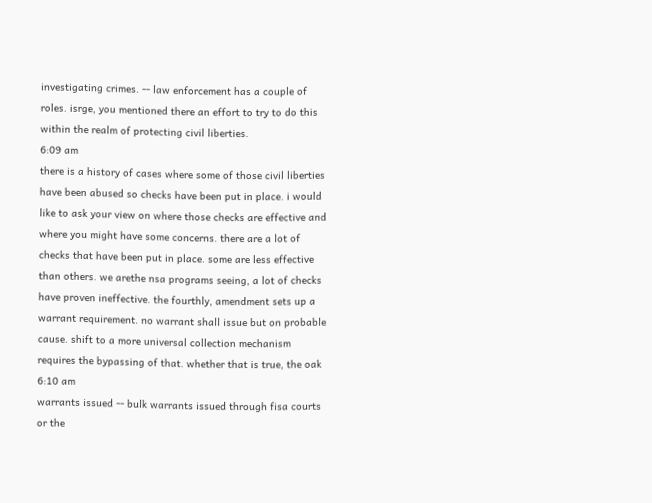investigating crimes. -- law enforcement has a couple of roles. isrge, you mentioned there an effort to try to do this within the realm of protecting civil liberties.
6:09 am
there is a history of cases where some of those civil liberties have been abused so checks have been put in place. i would like to ask your view on where those checks are effective and where you might have some concerns. there are a lot of checks that have been put in place. some are less effective than others. we arethe nsa programs seeing, a lot of checks have proven ineffective. the fourthly, amendment sets up a warrant requirement. no warrant shall issue but on probable cause. shift to a more universal collection mechanism requires the bypassing of that. whether that is true, the oak
6:10 am
warrants issued -- bulk warrants issued through fisa courts or the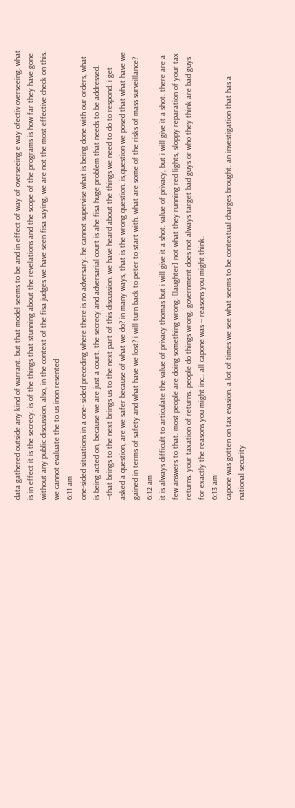data gathered outside any kind of warrant. but that model seems to be and in effect of way of overseeing e way ofectiv overseeing. what is in effect it is the secrecy. is of the things that stunning about the revelations and the scope of the programs is how far they have gone without any public discussion. also, in the context of the fisa judges we have seen fisa saying, we are not the most effective check on this. we cannot evaluate the to us inon resented
6:11 am
one-sided situations in a one- sided preceding where there is no adversary. he cannot supervise what is being done with our orders, what is being acted on, because we are just a court. the secrecy and adversarial court is ahe fisa huge problem that needs to be addressed. --that brings to the next brings us to the next part of this discussion. we have heard about the things we need to do to respond. i get asked a question, are we safer because of what we do? in many ways, that is the wrong question. is,question we posed that what have we gained in terms of safety and what have we lost? i will turn back to peter to start with. what are some of the risks of mass surveillance?
6:12 am
it is always difficult to articulate the value of privacy thomas but i will give it a shot. value of privacy, but i will give it a shot. there are a few answers to that. most people are doing something wrong. [laughter] not what they running red lights, sloppy reparation of your tax returns. your taxation of returns. people do things wrong. government does not always target bad guys or who they think are bad guys for exactly the reasons you might inc.. all capone was -- reasons you might think.
6:13 am
capone was gotten on tax evasion. a lot of times we see what seems to be contextual charges brought. an investigation that has a national security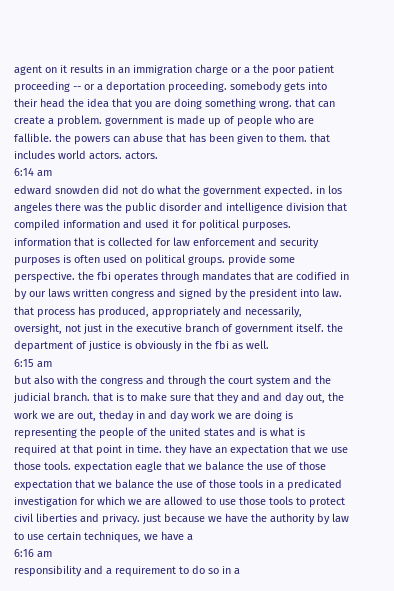agent on it results in an immigration charge or a the poor patient proceeding -- or a deportation proceeding. somebody gets into their head the idea that you are doing something wrong. that can create a problem. government is made up of people who are fallible. the powers can abuse that has been given to them. that includes world actors. actors.
6:14 am
edward snowden did not do what the government expected. in los angeles there was the public disorder and intelligence division that compiled information and used it for political purposes. information that is collected for law enforcement and security purposes is often used on political groups. provide some perspective. the fbi operates through mandates that are codified in by our laws written congress and signed by the president into law. that process has produced, appropriately and necessarily, oversight, not just in the executive branch of government itself. the department of justice is obviously in the fbi as well.
6:15 am
but also with the congress and through the court system and the judicial branch. that is to make sure that they and and day out, the work we are out, theday in and day work we are doing is representing the people of the united states and is what is required at that point in time. they have an expectation that we use those tools. expectation eagle that we balance the use of those expectation that we balance the use of those tools in a predicated investigation for which we are allowed to use those tools to protect civil liberties and privacy. just because we have the authority by law to use certain techniques, we have a
6:16 am
responsibility and a requirement to do so in a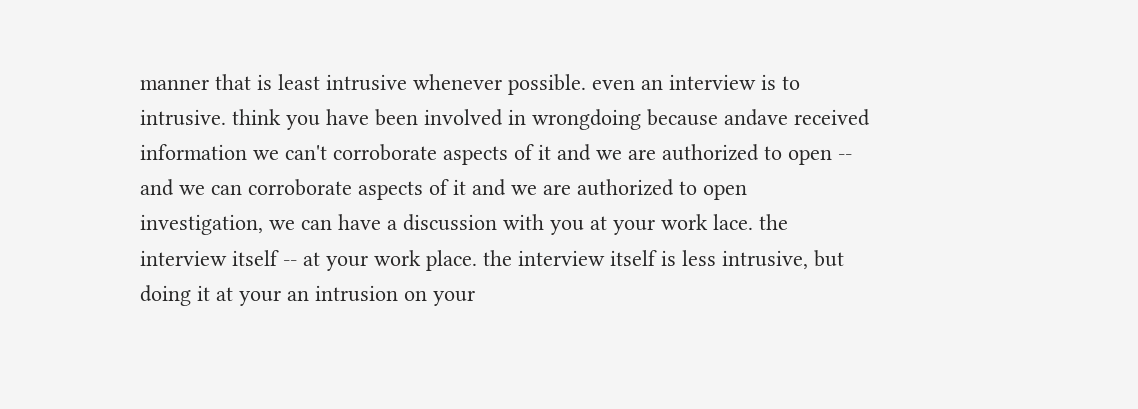manner that is least intrusive whenever possible. even an interview is to intrusive. think you have been involved in wrongdoing because andave received information we can't corroborate aspects of it and we are authorized to open -- and we can corroborate aspects of it and we are authorized to open investigation, we can have a discussion with you at your work lace. the interview itself -- at your work place. the interview itself is less intrusive, but doing it at your an intrusion on your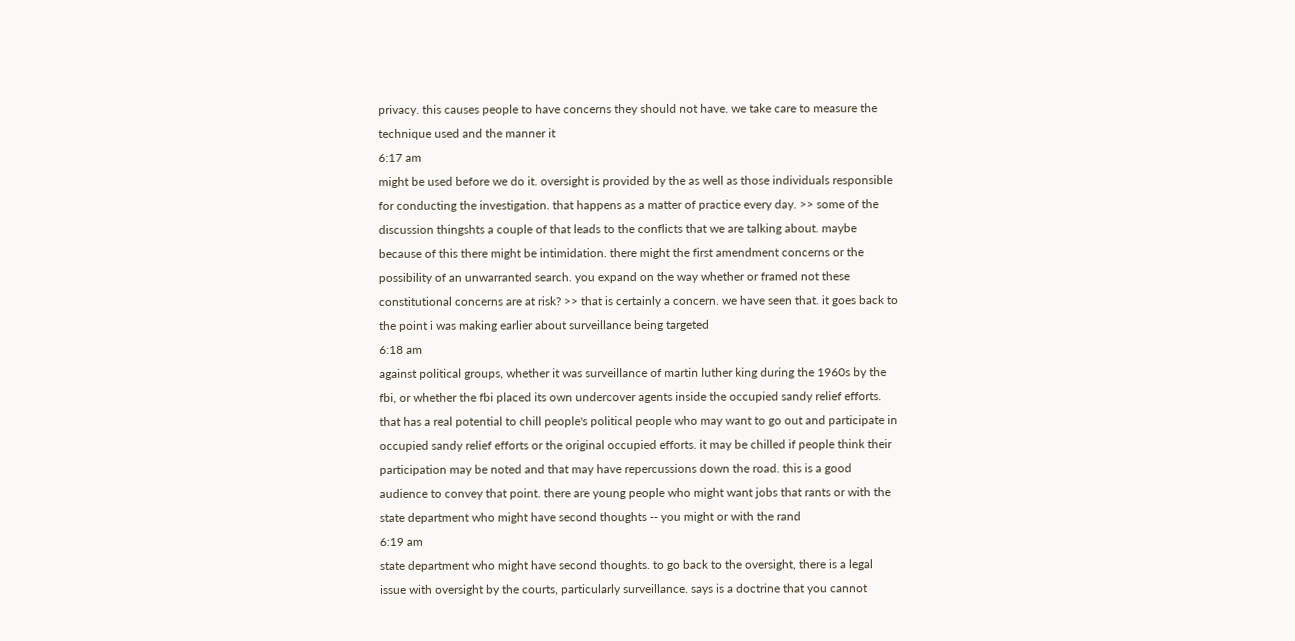privacy. this causes people to have concerns they should not have. we take care to measure the technique used and the manner it
6:17 am
might be used before we do it. oversight is provided by the as well as those individuals responsible for conducting the investigation. that happens as a matter of practice every day. >> some of the discussion thingshts a couple of that leads to the conflicts that we are talking about. maybe because of this there might be intimidation. there might the first amendment concerns or the possibility of an unwarranted search. you expand on the way whether or framed not these constitutional concerns are at risk? >> that is certainly a concern. we have seen that. it goes back to the point i was making earlier about surveillance being targeted
6:18 am
against political groups, whether it was surveillance of martin luther king during the 1960s by the fbi, or whether the fbi placed its own undercover agents inside the occupied sandy relief efforts. that has a real potential to chill people's political people who may want to go out and participate in occupied sandy relief efforts or the original occupied efforts. it may be chilled if people think their participation may be noted and that may have repercussions down the road. this is a good audience to convey that point. there are young people who might want jobs that rants or with the state department who might have second thoughts -- you might or with the rand
6:19 am
state department who might have second thoughts. to go back to the oversight, there is a legal issue with oversight by the courts, particularly surveillance. says is a doctrine that you cannot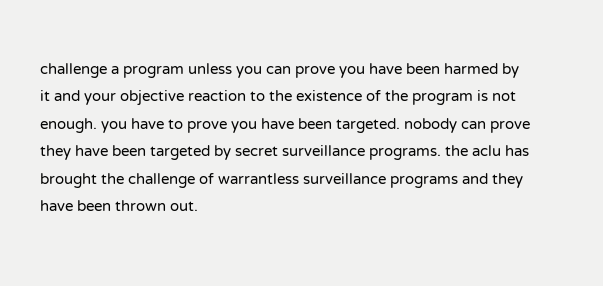challenge a program unless you can prove you have been harmed by it and your objective reaction to the existence of the program is not enough. you have to prove you have been targeted. nobody can prove they have been targeted by secret surveillance programs. the aclu has brought the challenge of warrantless surveillance programs and they have been thrown out.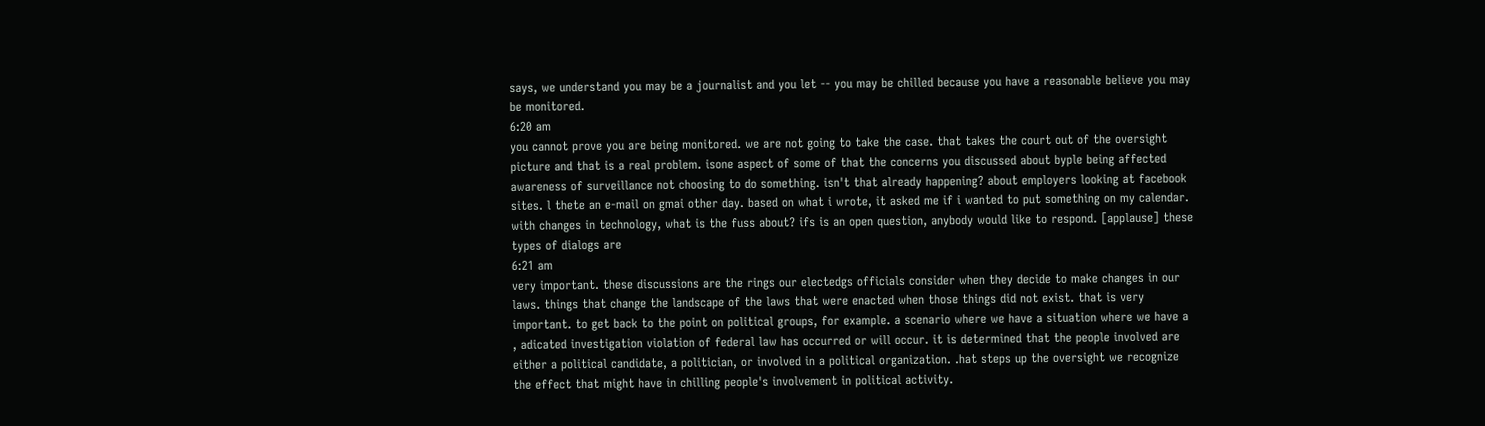says, we understand you may be a journalist and you let -- you may be chilled because you have a reasonable believe you may be monitored.
6:20 am
you cannot prove you are being monitored. we are not going to take the case. that takes the court out of the oversight picture and that is a real problem. isone aspect of some of that the concerns you discussed about byple being affected awareness of surveillance not choosing to do something. isn't that already happening? about employers looking at facebook sites. l thete an e-mail on gmai other day. based on what i wrote, it asked me if i wanted to put something on my calendar. with changes in technology, what is the fuss about? ifs is an open question, anybody would like to respond. [applause] these types of dialogs are
6:21 am
very important. these discussions are the rings our electedgs officials consider when they decide to make changes in our laws. things that change the landscape of the laws that were enacted when those things did not exist. that is very important. to get back to the point on political groups, for example. a scenario where we have a situation where we have a , adicated investigation violation of federal law has occurred or will occur. it is determined that the people involved are either a political candidate, a politician, or involved in a political organization. .hat steps up the oversight we recognize the effect that might have in chilling people's involvement in political activity.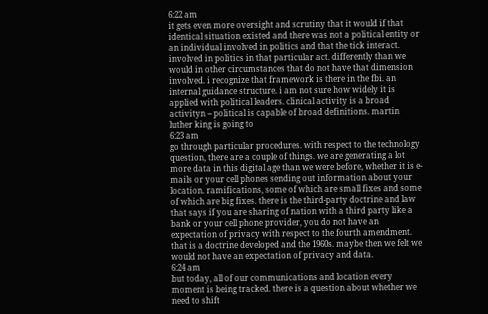6:22 am
it gets even more oversight and scrutiny that it would if that identical situation existed and there was not a political entity or an individual involved in politics and that the tick interact. involved in politics in that particular act. differently than we would in other circumstances that do not have that dimension involved. i recognize that framework is there in the fbi. an internal guidance structure. i am not sure how widely it is applied with political leaders. clinical activity is a broad activityn -- political is capable of broad definitions. martin luther king is going to
6:23 am
go through particular procedures. with respect to the technology question, there are a couple of things. we are generating a lot more data in this digital age than we were before, whether it is e- mails or your cell phones sending out information about your location. ramifications, some of which are small fixes and some of which are big fixes. there is the third-party doctrine and law that says if you are sharing of nation with a third party like a bank or your cell phone provider, you do not have an expectation of privacy with respect to the fourth amendment. that is a doctrine developed and the 1960s. maybe then we felt we would not have an expectation of privacy and data.
6:24 am
but today, all of our communications and location every moment is being tracked. there is a question about whether we need to shift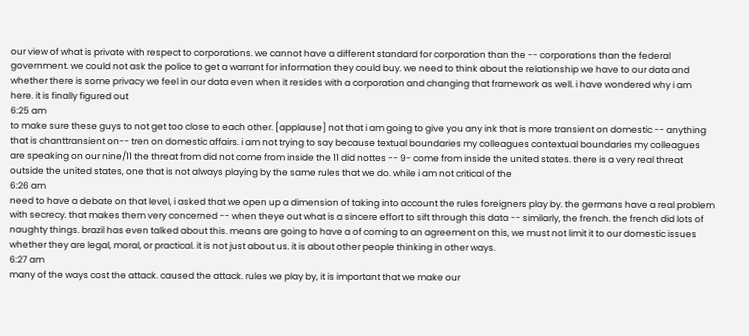our view of what is private with respect to corporations. we cannot have a different standard for corporation than the -- corporations than the federal government. we could not ask the police to get a warrant for information they could buy. we need to think about the relationship we have to our data and whether there is some privacy we feel in our data even when it resides with a corporation and changing that framework as well. i have wondered why i am here. it is finally figured out
6:25 am
to make sure these guys to not get too close to each other. [applause] not that i am going to give you any ink that is more transient on domestic -- anything that is chanttransient on-- tren on domestic affairs. i am not trying to say because textual boundaries my colleagues contextual boundaries my colleagues are speaking on our nine/11 the threat from did not come from inside the 11 did nottes -- 9- come from inside the united states. there is a very real threat outside the united states, one that is not always playing by the same rules that we do. while i am not critical of the
6:26 am
need to have a debate on that level, i asked that we open up a dimension of taking into account the rules foreigners play by. the germans have a real problem with secrecy. that makes them very concerned -- when theye out what is a sincere effort to sift through this data -- similarly, the french. the french did lots of naughty things. brazil has even talked about this. means are going to have a of coming to an agreement on this, we must not limit it to our domestic issues whether they are legal, moral, or practical. it is not just about us. it is about other people thinking in other ways.
6:27 am
many of the ways cost the attack. caused the attack. rules we play by, it is important that we make our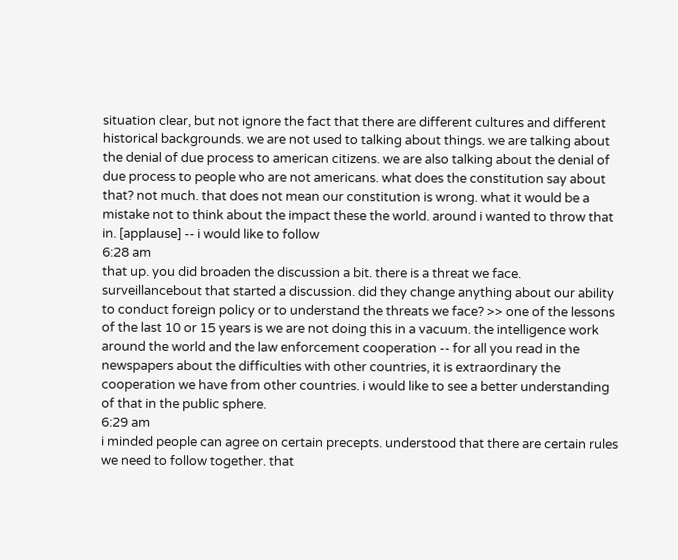situation clear, but not ignore the fact that there are different cultures and different historical backgrounds. we are not used to talking about things. we are talking about the denial of due process to american citizens. we are also talking about the denial of due process to people who are not americans. what does the constitution say about that? not much. that does not mean our constitution is wrong. what it would be a mistake not to think about the impact these the world. around i wanted to throw that in. [applause] -- i would like to follow
6:28 am
that up. you did broaden the discussion a bit. there is a threat we face. surveillancebout that started a discussion. did they change anything about our ability to conduct foreign policy or to understand the threats we face? >> one of the lessons of the last 10 or 15 years is we are not doing this in a vacuum. the intelligence work around the world and the law enforcement cooperation -- for all you read in the newspapers about the difficulties with other countries, it is extraordinary the cooperation we have from other countries. i would like to see a better understanding of that in the public sphere.
6:29 am
i minded people can agree on certain precepts. understood that there are certain rules we need to follow together. that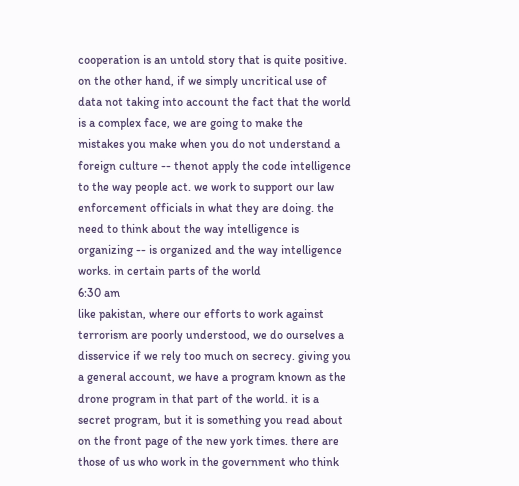cooperation is an untold story that is quite positive. on the other hand, if we simply uncritical use of data not taking into account the fact that the world is a complex face, we are going to make the mistakes you make when you do not understand a foreign culture -- thenot apply the code intelligence to the way people act. we work to support our law enforcement officials in what they are doing. the need to think about the way intelligence is organizing -- is organized and the way intelligence works. in certain parts of the world
6:30 am
like pakistan, where our efforts to work against terrorism are poorly understood, we do ourselves a disservice if we rely too much on secrecy. giving you a general account, we have a program known as the drone program in that part of the world. it is a secret program, but it is something you read about on the front page of the new york times. there are those of us who work in the government who think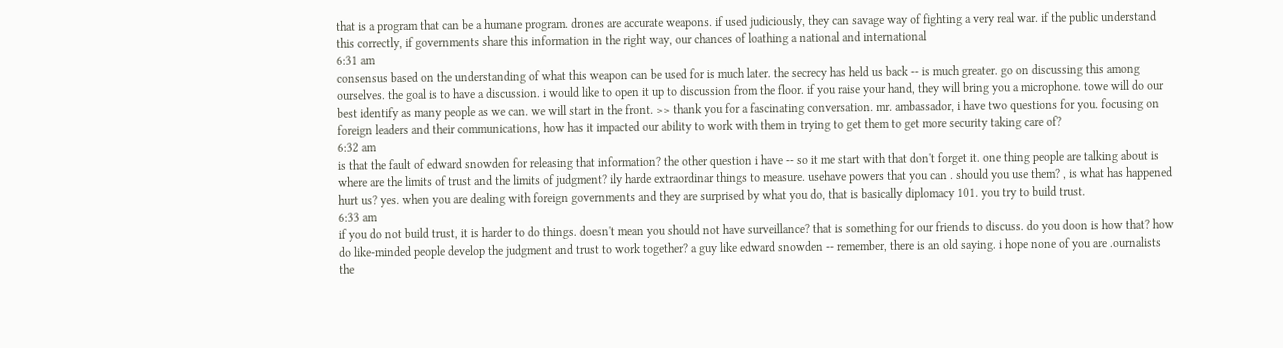that is a program that can be a humane program. drones are accurate weapons. if used judiciously, they can savage way of fighting a very real war. if the public understand this correctly, if governments share this information in the right way, our chances of loathing a national and international
6:31 am
consensus based on the understanding of what this weapon can be used for is much later. the secrecy has held us back -- is much greater. go on discussing this among ourselves. the goal is to have a discussion. i would like to open it up to discussion from the floor. if you raise your hand, they will bring you a microphone. towe will do our best identify as many people as we can. we will start in the front. >> thank you for a fascinating conversation. mr. ambassador, i have two questions for you. focusing on foreign leaders and their communications, how has it impacted our ability to work with them in trying to get them to get more security taking care of?
6:32 am
is that the fault of edward snowden for releasing that information? the other question i have -- so it me start with that don't forget it. one thing people are talking about is where are the limits of trust and the limits of judgment? ily harde extraordinar things to measure. usehave powers that you can . should you use them? , is what has happened hurt us? yes. when you are dealing with foreign governments and they are surprised by what you do, that is basically diplomacy 101. you try to build trust.
6:33 am
if you do not build trust, it is harder to do things. doesn't mean you should not have surveillance? that is something for our friends to discuss. do you doon is how that? how do like-minded people develop the judgment and trust to work together? a guy like edward snowden -- remember, there is an old saying. i hope none of you are .ournalists the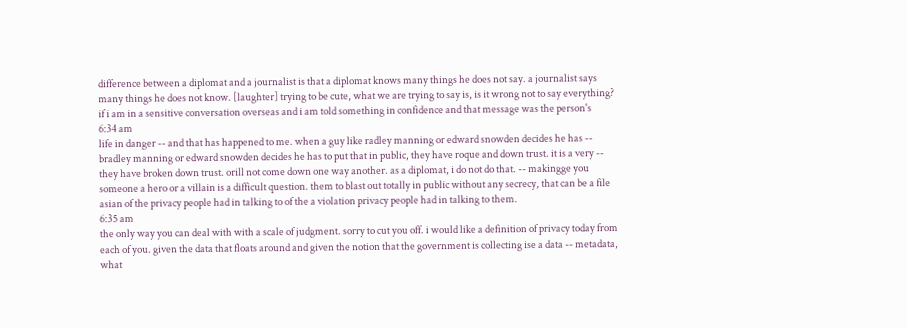difference between a diplomat and a journalist is that a diplomat knows many things he does not say. a journalist says many things he does not know. [laughter] trying to be cute, what we are trying to say is, is it wrong not to say everything? if i am in a sensitive conversation overseas and i am told something in confidence and that message was the person's
6:34 am
life in danger -- and that has happened to me. when a guy like radley manning or edward snowden decides he has -- bradley manning or edward snowden decides he has to put that in public, they have roque and down trust. it is a very -- they have broken down trust. orill not come down one way another. as a diplomat, i do not do that. -- makingge you someone a hero or a villain is a difficult question. them to blast out totally in public without any secrecy, that can be a file asian of the privacy people had in talking to of the a violation privacy people had in talking to them.
6:35 am
the only way you can deal with with a scale of judgment. sorry to cut you off. i would like a definition of privacy today from each of you. given the data that floats around and given the notion that the government is collecting ise a data -- metadata, what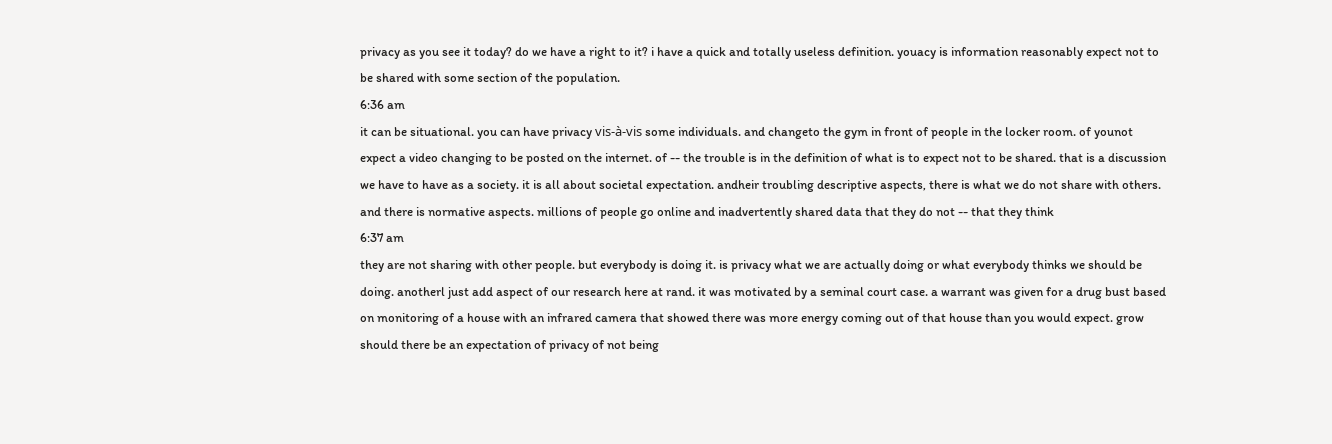privacy as you see it today? do we have a right to it? i have a quick and totally useless definition. youacy is information reasonably expect not to be shared with some section of the population.
6:36 am
it can be situational. you can have privacy vis-à-vis some individuals. and changeto the gym in front of people in the locker room. of younot expect a video changing to be posted on the internet. of -- the trouble is in the definition of what is to expect not to be shared. that is a discussion we have to have as a society. it is all about societal expectation. andheir troubling descriptive aspects, there is what we do not share with others. and there is normative aspects. millions of people go online and inadvertently shared data that they do not -- that they think
6:37 am
they are not sharing with other people. but everybody is doing it. is privacy what we are actually doing or what everybody thinks we should be doing. anotherl just add aspect of our research here at rand. it was motivated by a seminal court case. a warrant was given for a drug bust based on monitoring of a house with an infrared camera that showed there was more energy coming out of that house than you would expect. grow should there be an expectation of privacy of not being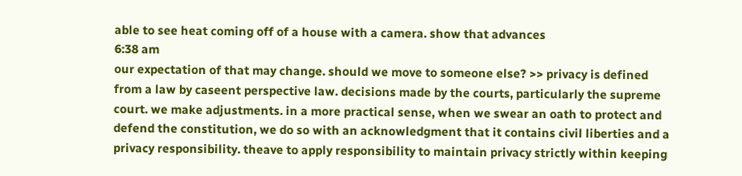able to see heat coming off of a house with a camera. show that advances
6:38 am
our expectation of that may change. should we move to someone else? >> privacy is defined from a law by caseent perspective law. decisions made by the courts, particularly the supreme court. we make adjustments. in a more practical sense, when we swear an oath to protect and defend the constitution, we do so with an acknowledgment that it contains civil liberties and a privacy responsibility. theave to apply responsibility to maintain privacy strictly within keeping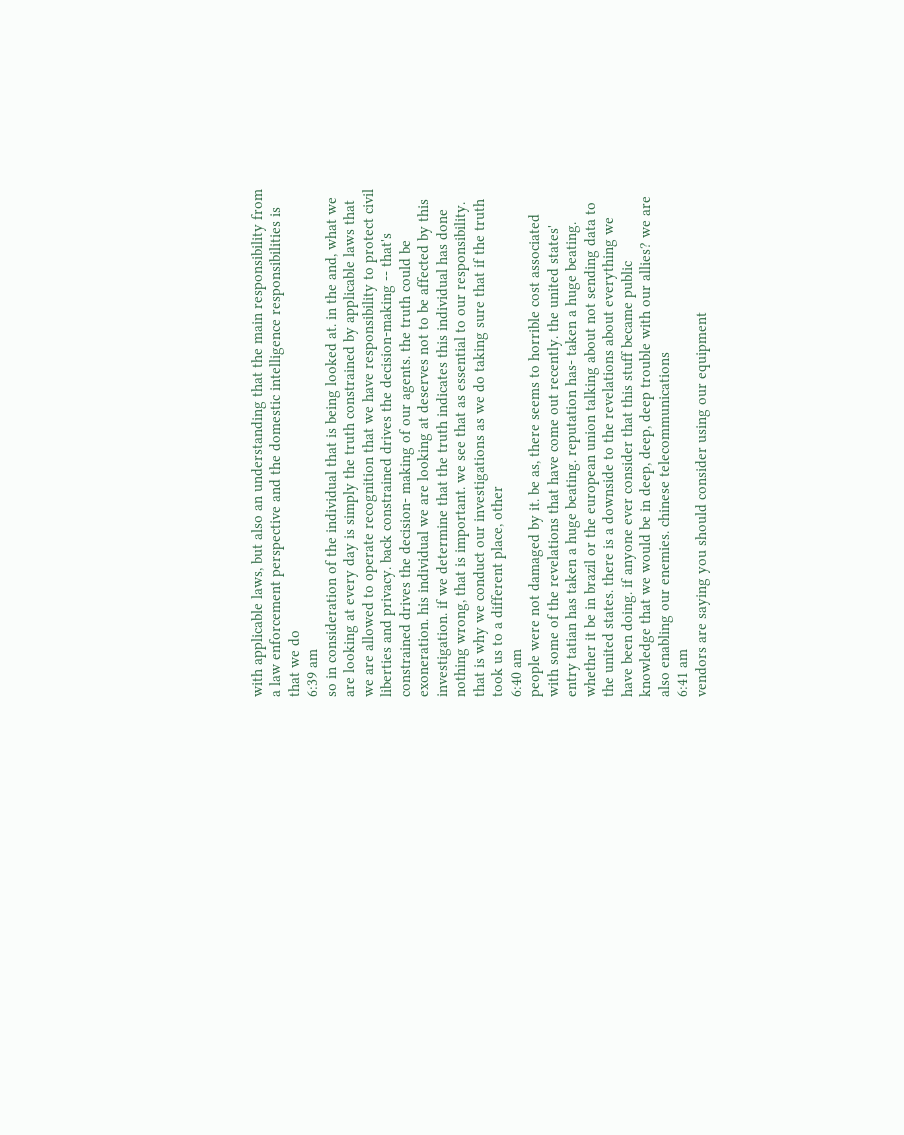with applicable laws, but also an understanding that the main responsibility from a law enforcement perspective and the domestic intelligence responsibilities is that we do
6:39 am
so in consideration of the individual that is being looked at. in the and, what we are looking at every day is simply the truth constrained by applicable laws that we are allowed to operate recognition that we have responsibility to protect civil liberties and privacy. back constrained drives the decision-making -- that's constrained drives the decision- making of our agents. the truth could be exoneration. his individual we are looking at deserves not to be affected by this investigation. if we determine that the truth indicates this individual has done nothing wrong, that is important. we see that as essential to our responsibility. that is why we conduct our investigations as we do taking sure that if the truth took us to a different place, other
6:40 am
people were not damaged by it. be as, there seems to horrible cost associated with some of the revelations that have come out recently. the united states' entry tatian has taken a huge beating. reputation has- taken a huge beating. whether it be in brazil or the european union talking about not sending data to the united states. there is a downside to the revelations about everything we have been doing. if anyone ever consider that this stuff became public knowledge that we would be in deep, deep, deep trouble with our allies? we are also enabling our enemies. chinese telecommunications
6:41 am
vendors are saying you should consider using our equipment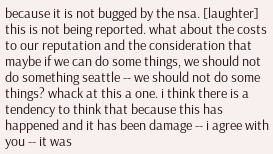because it is not bugged by the nsa. [laughter] this is not being reported. what about the costs to our reputation and the consideration that maybe if we can do some things, we should not do something seattle -- we should not do some things? whack at this a one. i think there is a tendency to think that because this has happened and it has been damage -- i agree with you -- it was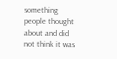something people thought about and did not think it was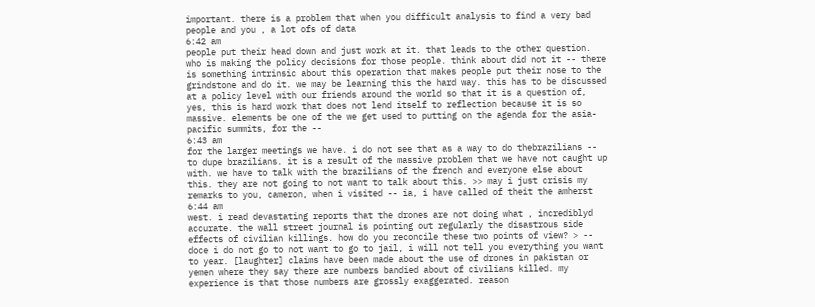important. there is a problem that when you difficult analysis to find a very bad people and you , a lot ofs of data
6:42 am
people put their head down and just work at it. that leads to the other question. who is making the policy decisions for those people. think about did not it -- there is something intrinsic about this operation that makes people put their nose to the grindstone and do it. we may be learning this the hard way. this has to be discussed at a policy level with our friends around the world so that it is a question of, yes, this is hard work that does not lend itself to reflection because it is so massive. elements be one of the we get used to putting on the agenda for the asia-pacific summits, for the --
6:43 am
for the larger meetings we have. i do not see that as a way to do thebrazilians -- to dupe brazilians. it is a result of the massive problem that we have not caught up with. we have to talk with the brazilians of the french and everyone else about this. they are not going to not want to talk about this. >> may i just crisis my remarks to you, cameron, when i visited -- ia, i have called of theit the amherst
6:44 am
west. i read devastating reports that the drones are not doing what , incrediblyd accurate. the wall street journal is pointing out regularly the disastrous side effects of civilian killings. how do you reconcile these two points of view? > -- doce i do not go to not want to go to jail, i will not tell you everything you want to year. [laughter] claims have been made about the use of drones in pakistan or yemen where they say there are numbers bandied about of civilians killed. my experience is that those numbers are grossly exaggerated. reason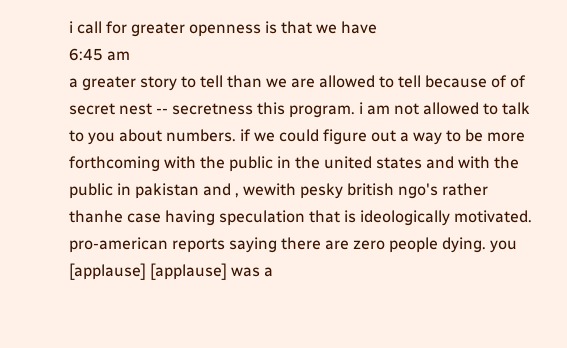i call for greater openness is that we have
6:45 am
a greater story to tell than we are allowed to tell because of of secret nest -- secretness this program. i am not allowed to talk to you about numbers. if we could figure out a way to be more forthcoming with the public in the united states and with the public in pakistan and , wewith pesky british ngo's rather thanhe case having speculation that is ideologically motivated. pro-american reports saying there are zero people dying. you [applause] [applause] was a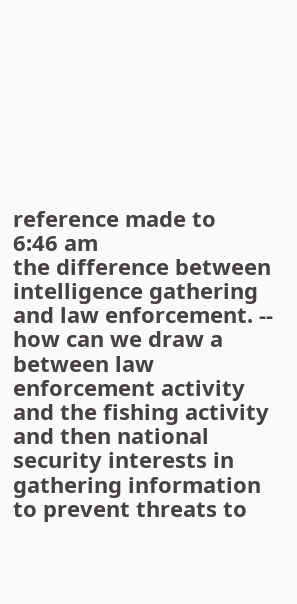reference made to
6:46 am
the difference between intelligence gathering and law enforcement. -- how can we draw a between law enforcement activity and the fishing activity and then national security interests in gathering information to prevent threats to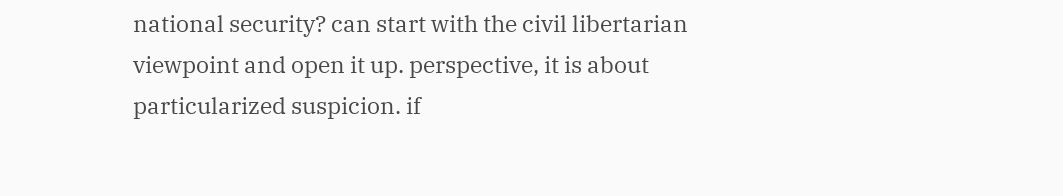national security? can start with the civil libertarian viewpoint and open it up. perspective, it is about particularized suspicion. if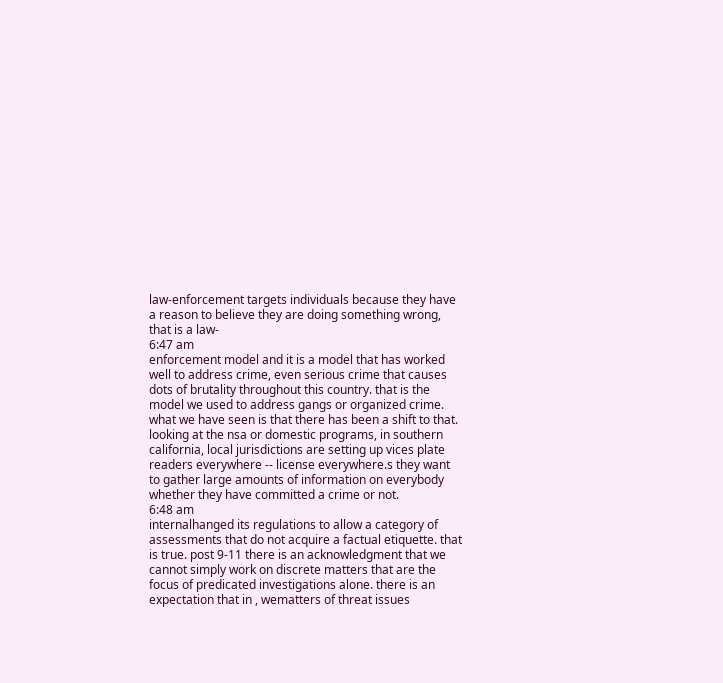law-enforcement targets individuals because they have a reason to believe they are doing something wrong, that is a law-
6:47 am
enforcement model and it is a model that has worked well to address crime, even serious crime that causes dots of brutality throughout this country. that is the model we used to address gangs or organized crime. what we have seen is that there has been a shift to that. looking at the nsa or domestic programs, in southern california, local jurisdictions are setting up vices plate readers everywhere -- license everywhere.s they want to gather large amounts of information on everybody whether they have committed a crime or not.
6:48 am
internalhanged its regulations to allow a category of assessments that do not acquire a factual etiquette. that is true. post 9-11 there is an acknowledgment that we cannot simply work on discrete matters that are the focus of predicated investigations alone. there is an expectation that in , wematters of threat issues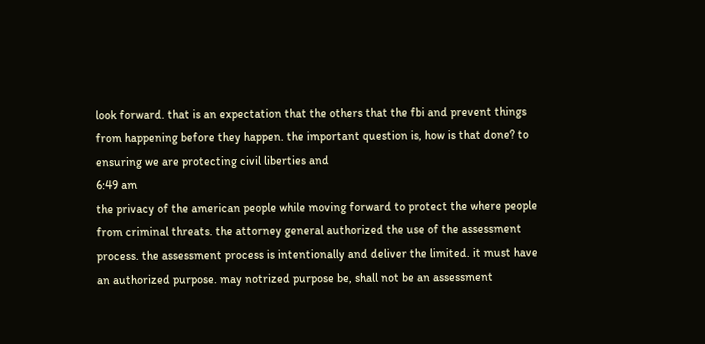look forward. that is an expectation that the others that the fbi and prevent things from happening before they happen. the important question is, how is that done? to ensuring we are protecting civil liberties and
6:49 am
the privacy of the american people while moving forward to protect the where people from criminal threats. the attorney general authorized the use of the assessment process. the assessment process is intentionally and deliver the limited. it must have an authorized purpose. may notrized purpose be, shall not be an assessment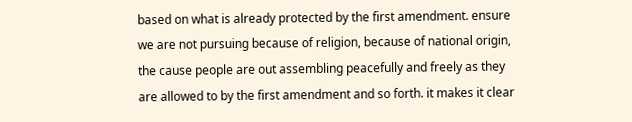based on what is already protected by the first amendment. ensure we are not pursuing because of religion, because of national origin, the cause people are out assembling peacefully and freely as they are allowed to by the first amendment and so forth. it makes it clear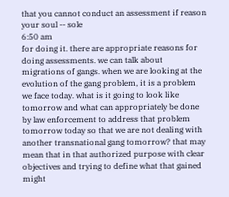that you cannot conduct an assessment if reason your soul -- sole
6:50 am
for doing it. there are appropriate reasons for doing assessments. we can talk about migrations of gangs. when we are looking at the evolution of the gang problem, it is a problem we face today. what is it going to look like tomorrow and what can appropriately be done by law enforcement to address that problem tomorrow today so that we are not dealing with another transnational gang tomorrow? that may mean that in that authorized purpose with clear objectives and trying to define what that gained might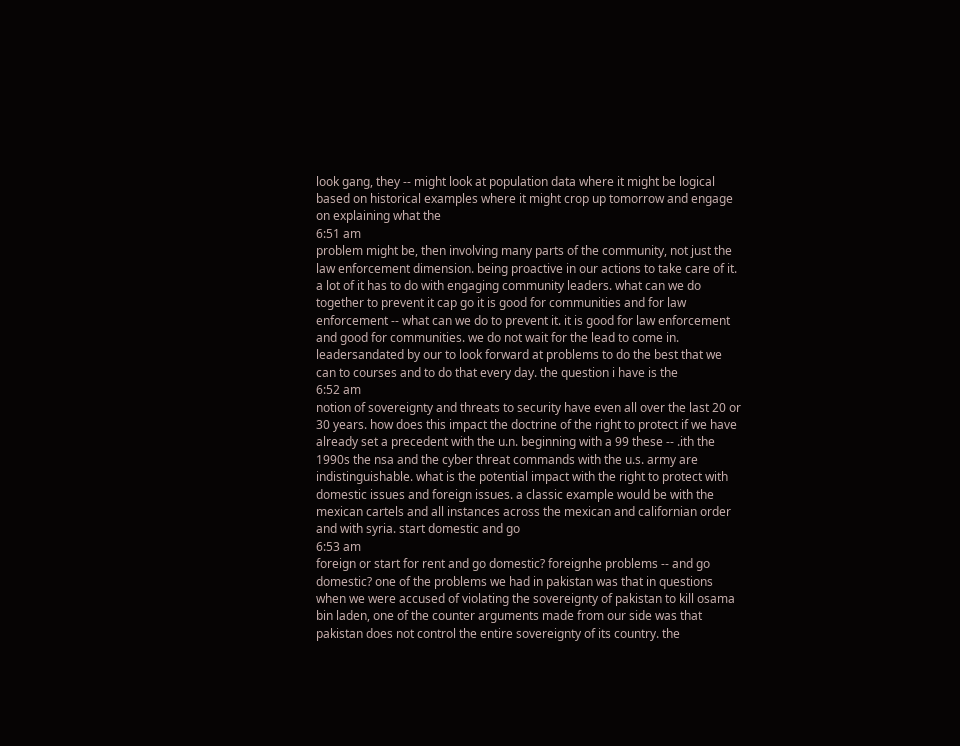look gang, they -- might look at population data where it might be logical based on historical examples where it might crop up tomorrow and engage on explaining what the
6:51 am
problem might be, then involving many parts of the community, not just the law enforcement dimension. being proactive in our actions to take care of it. a lot of it has to do with engaging community leaders. what can we do together to prevent it cap go it is good for communities and for law enforcement -- what can we do to prevent it. it is good for law enforcement and good for communities. we do not wait for the lead to come in. leadersandated by our to look forward at problems to do the best that we can to courses and to do that every day. the question i have is the
6:52 am
notion of sovereignty and threats to security have even all over the last 20 or 30 years. how does this impact the doctrine of the right to protect if we have already set a precedent with the u.n. beginning with a 99 these -- .ith the 1990s the nsa and the cyber threat commands with the u.s. army are indistinguishable. what is the potential impact with the right to protect with domestic issues and foreign issues. a classic example would be with the mexican cartels and all instances across the mexican and californian order and with syria. start domestic and go
6:53 am
foreign or start for rent and go domestic? foreignhe problems -- and go domestic? one of the problems we had in pakistan was that in questions when we were accused of violating the sovereignty of pakistan to kill osama bin laden, one of the counter arguments made from our side was that pakistan does not control the entire sovereignty of its country. the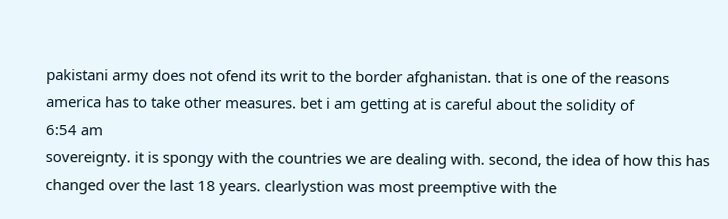pakistani army does not ofend its writ to the border afghanistan. that is one of the reasons america has to take other measures. bet i am getting at is careful about the solidity of
6:54 am
sovereignty. it is spongy with the countries we are dealing with. second, the idea of how this has changed over the last 18 years. clearlystion was most preemptive with the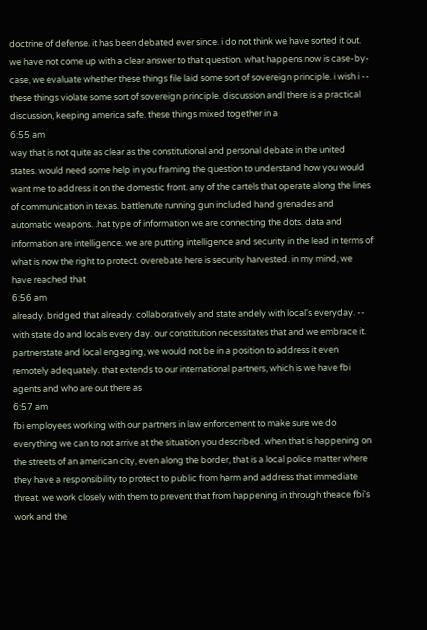doctrine of defense. it has been debated ever since. i do not think we have sorted it out. we have not come up with a clear answer to that question. what happens now is case-by- case, we evaluate whether these things file laid some sort of sovereign principle. i wish i -- these things violate some sort of sovereign principle. discussion andl there is a practical discussion, keeping america safe. these things mixed together in a
6:55 am
way that is not quite as clear as the constitutional and personal debate in the united states. would need some help in you framing the question to understand how you would want me to address it on the domestic front. any of the cartels that operate along the lines of communication in texas. battlenute running gun included hand grenades and automatic weapons. .hat type of information we are connecting the dots. data and information are intelligence. we are putting intelligence and security in the lead in terms of what is now the right to protect. overebate here is security harvested. in my mind, we have reached that
6:56 am
already. bridged that already. collaboratively and state andely with local's everyday. -- with state do and locals every day. our constitution necessitates that and we embrace it. partnerstate and local engaging, we would not be in a position to address it even remotely adequately. that extends to our international partners, which is we have fbi agents and who are out there as
6:57 am
fbi employees working with our partners in law enforcement to make sure we do everything we can to not arrive at the situation you described. when that is happening on the streets of an american city, even along the border, that is a local police matter where they have a responsibility to protect to public from harm and address that immediate threat. we work closely with them to prevent that from happening in through theace fbi's work and the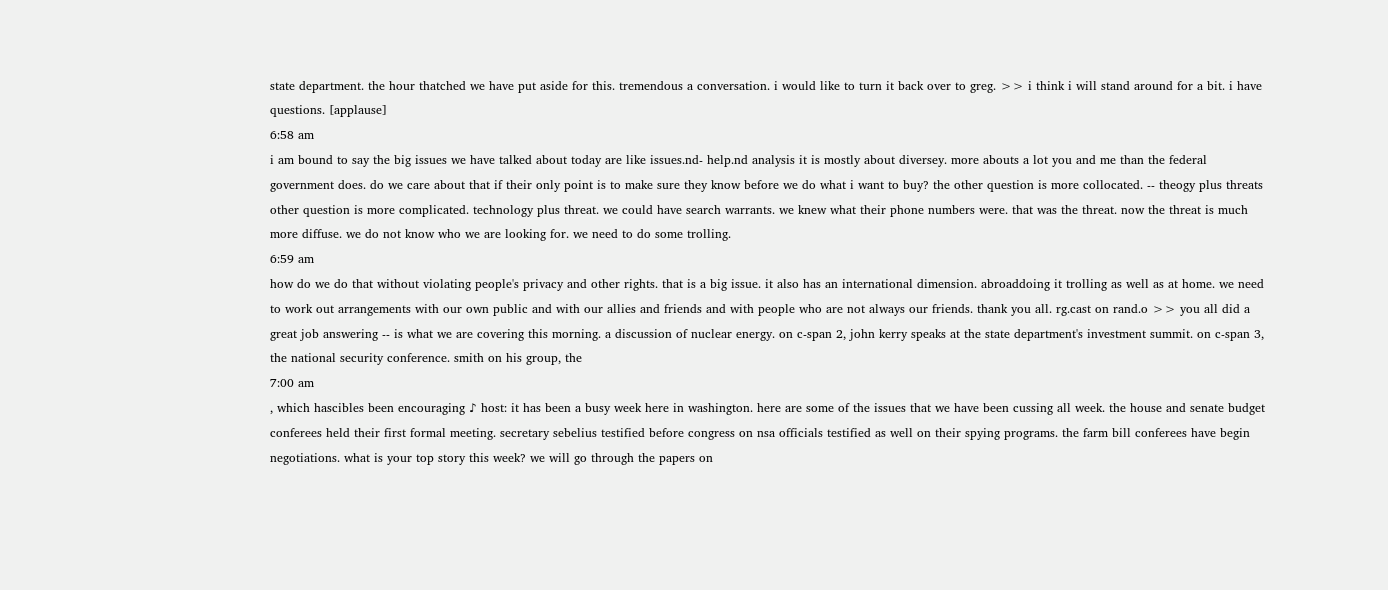state department. the hour thatched we have put aside for this. tremendous a conversation. i would like to turn it back over to greg. >> i think i will stand around for a bit. i have questions. [applause]
6:58 am
i am bound to say the big issues we have talked about today are like issues.nd- help.nd analysis it is mostly about diversey. more abouts a lot you and me than the federal government does. do we care about that if their only point is to make sure they know before we do what i want to buy? the other question is more collocated. -- theogy plus threats other question is more complicated. technology plus threat. we could have search warrants. we knew what their phone numbers were. that was the threat. now the threat is much more diffuse. we do not know who we are looking for. we need to do some trolling.
6:59 am
how do we do that without violating people's privacy and other rights. that is a big issue. it also has an international dimension. abroaddoing it trolling as well as at home. we need to work out arrangements with our own public and with our allies and friends and with people who are not always our friends. thank you all. rg.cast on rand.o >> you all did a great job answering -- is what we are covering this morning. a discussion of nuclear energy. on c-span 2, john kerry speaks at the state department's investment summit. on c-span 3, the national security conference. smith on his group, the
7:00 am
, which hascibles been encouraging ♪ host: it has been a busy week here in washington. here are some of the issues that we have been cussing all week. the house and senate budget conferees held their first formal meeting. secretary sebelius testified before congress on nsa officials testified as well on their spying programs. the farm bill conferees have begin negotiations. what is your top story this week? we will go through the papers on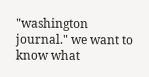"washington journal." we want to know what